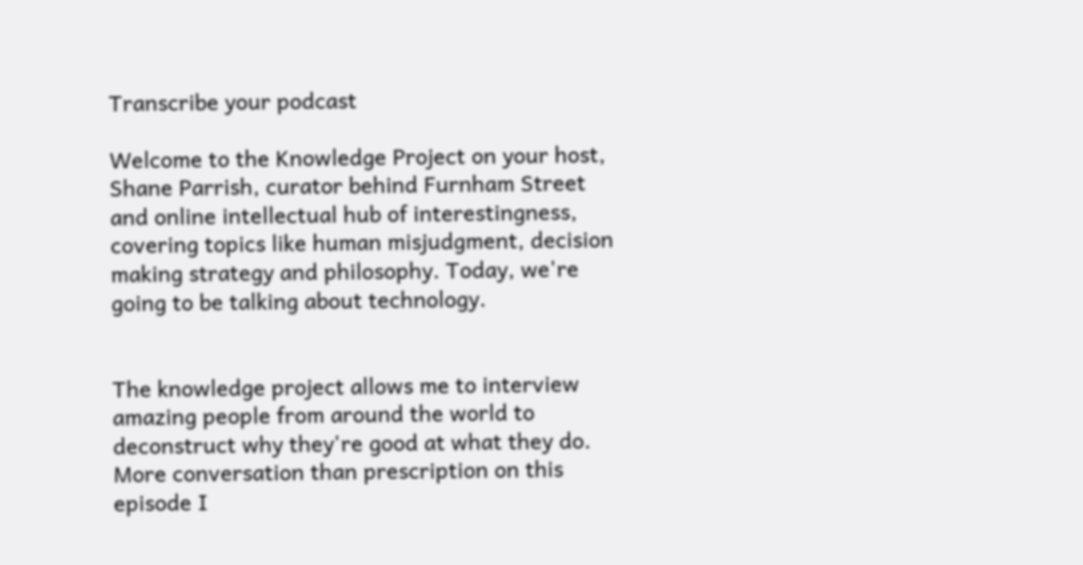Transcribe your podcast

Welcome to the Knowledge Project on your host, Shane Parrish, curator behind Furnham Street and online intellectual hub of interestingness, covering topics like human misjudgment, decision making strategy and philosophy. Today, we're going to be talking about technology.


The knowledge project allows me to interview amazing people from around the world to deconstruct why they're good at what they do. More conversation than prescription on this episode I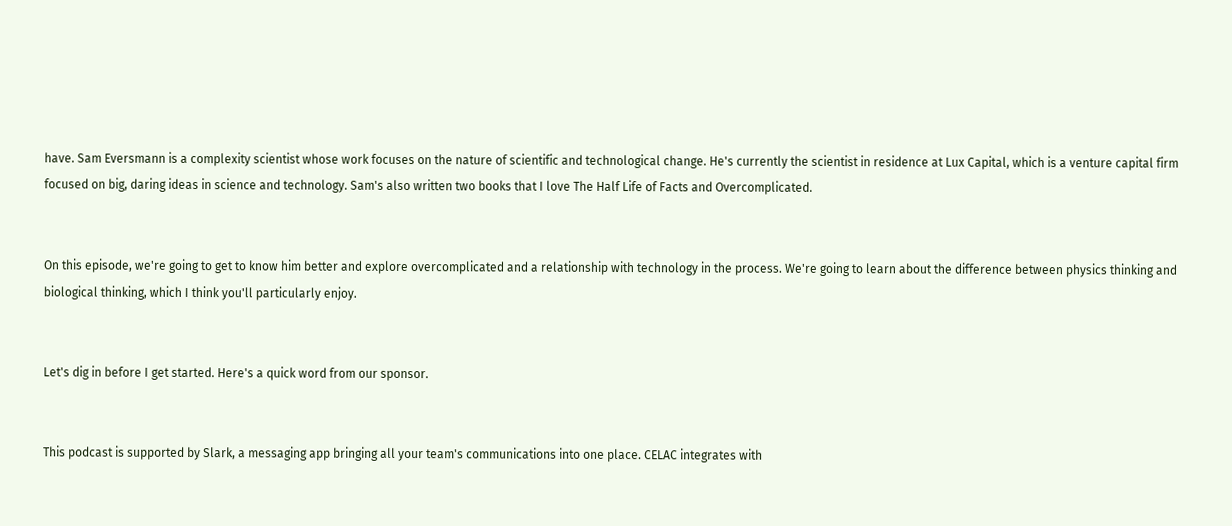have. Sam Eversmann is a complexity scientist whose work focuses on the nature of scientific and technological change. He's currently the scientist in residence at Lux Capital, which is a venture capital firm focused on big, daring ideas in science and technology. Sam's also written two books that I love The Half Life of Facts and Overcomplicated.


On this episode, we're going to get to know him better and explore overcomplicated and a relationship with technology in the process. We're going to learn about the difference between physics thinking and biological thinking, which I think you'll particularly enjoy.


Let's dig in before I get started. Here's a quick word from our sponsor.


This podcast is supported by Slark, a messaging app bringing all your team's communications into one place. CELAC integrates with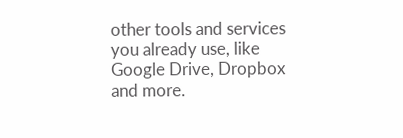other tools and services you already use, like Google Drive, Dropbox and more.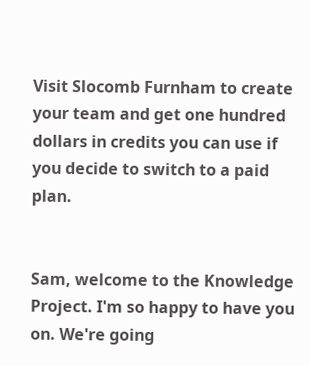Visit Slocomb Furnham to create your team and get one hundred dollars in credits you can use if you decide to switch to a paid plan.


Sam, welcome to the Knowledge Project. I'm so happy to have you on. We're going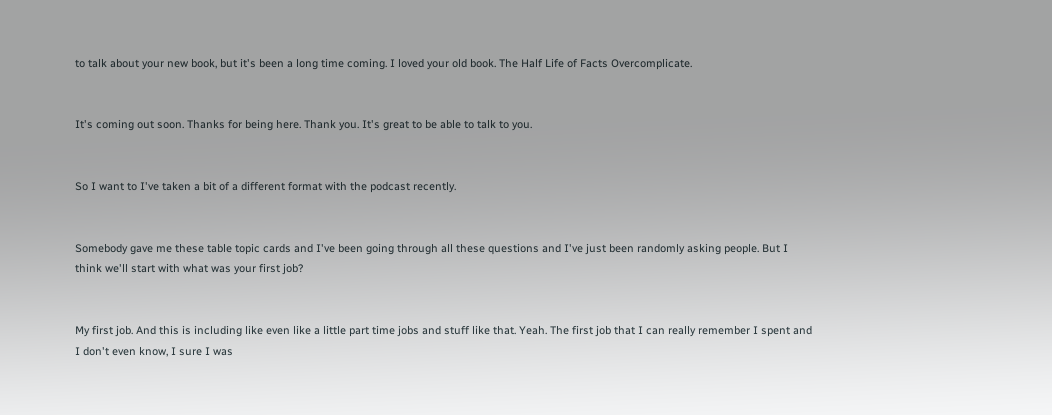to talk about your new book, but it's been a long time coming. I loved your old book. The Half Life of Facts Overcomplicate.


It's coming out soon. Thanks for being here. Thank you. It's great to be able to talk to you.


So I want to I've taken a bit of a different format with the podcast recently.


Somebody gave me these table topic cards and I've been going through all these questions and I've just been randomly asking people. But I think we'll start with what was your first job?


My first job. And this is including like even like a little part time jobs and stuff like that. Yeah. The first job that I can really remember I spent and I don't even know, I sure I was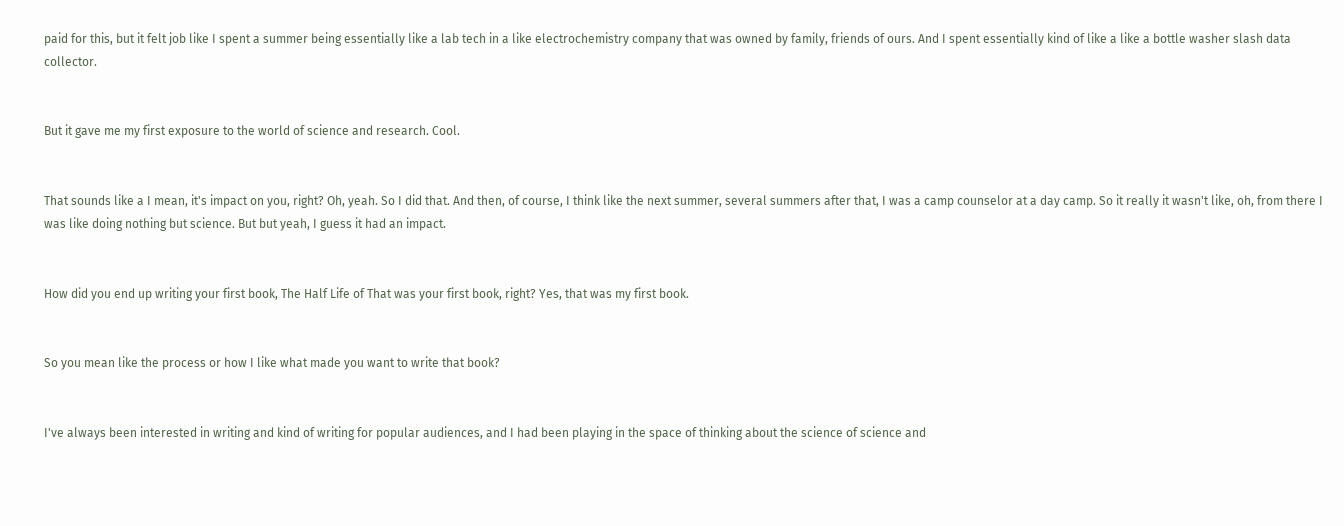paid for this, but it felt job like I spent a summer being essentially like a lab tech in a like electrochemistry company that was owned by family, friends of ours. And I spent essentially kind of like a like a bottle washer slash data collector.


But it gave me my first exposure to the world of science and research. Cool.


That sounds like a I mean, it's impact on you, right? Oh, yeah. So I did that. And then, of course, I think like the next summer, several summers after that, I was a camp counselor at a day camp. So it really it wasn't like, oh, from there I was like doing nothing but science. But but yeah, I guess it had an impact.


How did you end up writing your first book, The Half Life of That was your first book, right? Yes, that was my first book.


So you mean like the process or how I like what made you want to write that book?


I've always been interested in writing and kind of writing for popular audiences, and I had been playing in the space of thinking about the science of science and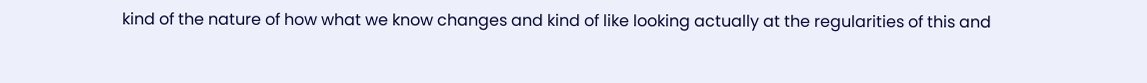kind of the nature of how what we know changes and kind of like looking actually at the regularities of this and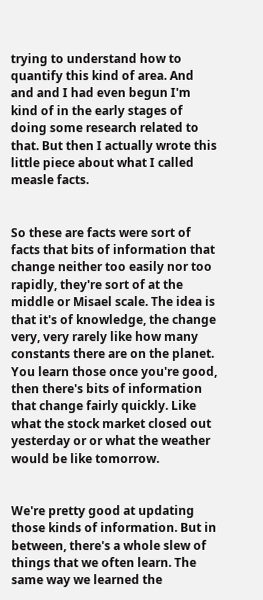trying to understand how to quantify this kind of area. And and and I had even begun I'm kind of in the early stages of doing some research related to that. But then I actually wrote this little piece about what I called measle facts.


So these are facts were sort of facts that bits of information that change neither too easily nor too rapidly, they're sort of at the middle or Misael scale. The idea is that it's of knowledge, the change very, very rarely like how many constants there are on the planet. You learn those once you're good, then there's bits of information that change fairly quickly. Like what the stock market closed out yesterday or or what the weather would be like tomorrow.


We're pretty good at updating those kinds of information. But in between, there's a whole slew of things that we often learn. The same way we learned the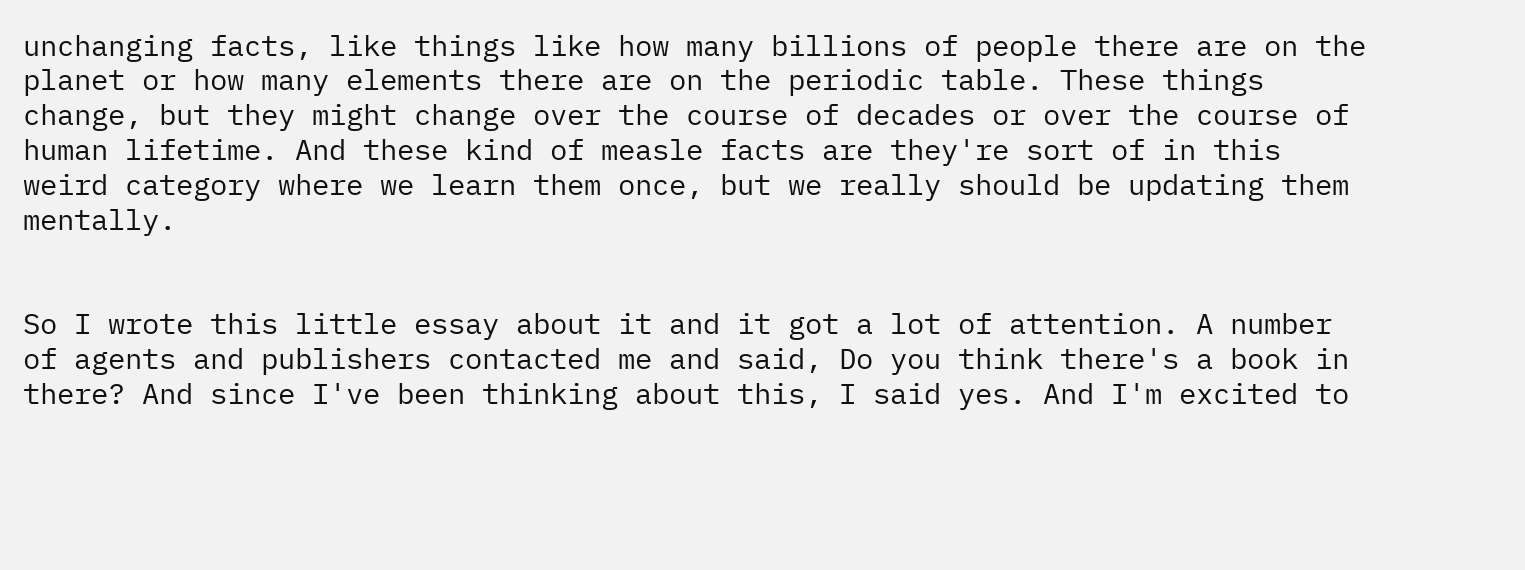unchanging facts, like things like how many billions of people there are on the planet or how many elements there are on the periodic table. These things change, but they might change over the course of decades or over the course of human lifetime. And these kind of measle facts are they're sort of in this weird category where we learn them once, but we really should be updating them mentally.


So I wrote this little essay about it and it got a lot of attention. A number of agents and publishers contacted me and said, Do you think there's a book in there? And since I've been thinking about this, I said yes. And I'm excited to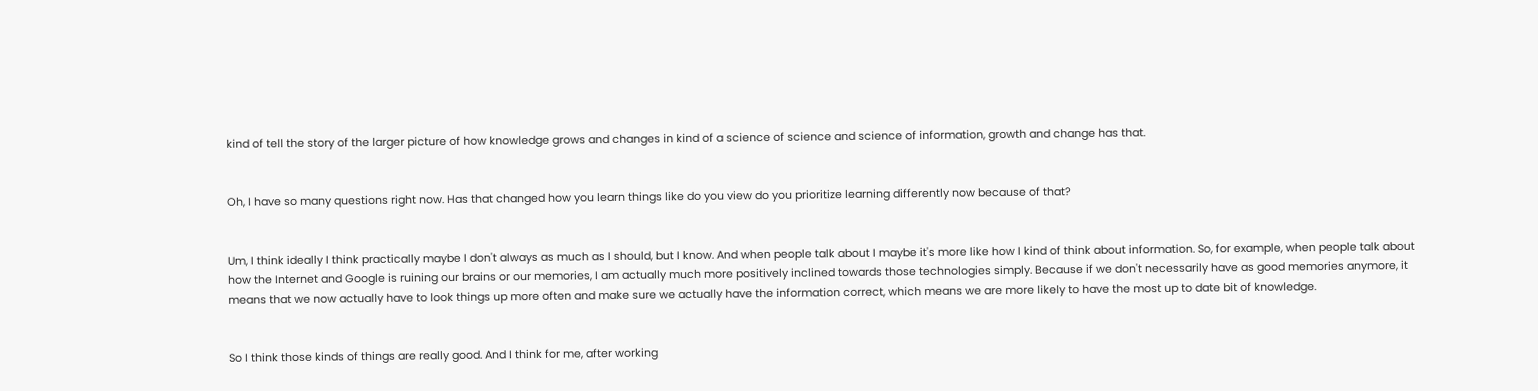kind of tell the story of the larger picture of how knowledge grows and changes in kind of a science of science and science of information, growth and change has that.


Oh, I have so many questions right now. Has that changed how you learn things like do you view do you prioritize learning differently now because of that?


Um, I think ideally I think practically maybe I don't always as much as I should, but I know. And when people talk about I maybe it's more like how I kind of think about information. So, for example, when people talk about how the Internet and Google is ruining our brains or our memories, I am actually much more positively inclined towards those technologies simply. Because if we don't necessarily have as good memories anymore, it means that we now actually have to look things up more often and make sure we actually have the information correct, which means we are more likely to have the most up to date bit of knowledge.


So I think those kinds of things are really good. And I think for me, after working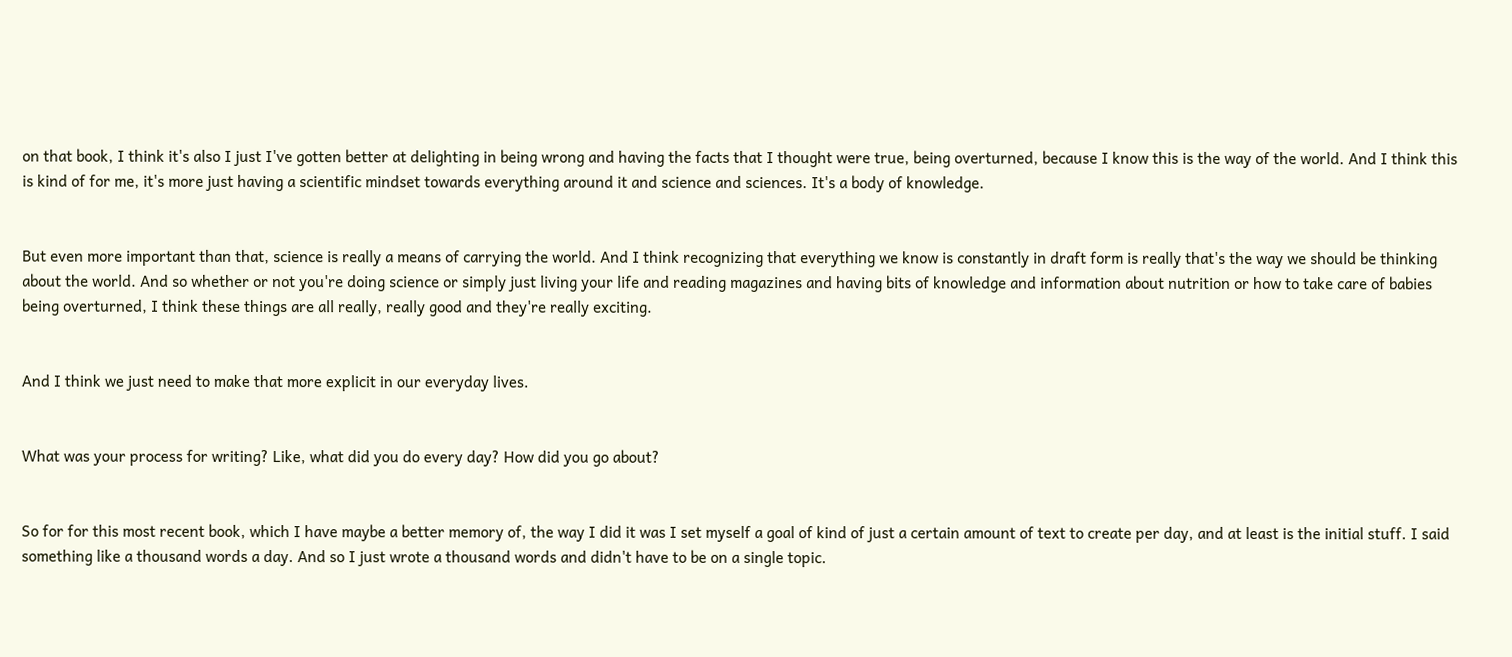on that book, I think it's also I just I've gotten better at delighting in being wrong and having the facts that I thought were true, being overturned, because I know this is the way of the world. And I think this is kind of for me, it's more just having a scientific mindset towards everything around it and science and sciences. It's a body of knowledge.


But even more important than that, science is really a means of carrying the world. And I think recognizing that everything we know is constantly in draft form is really that's the way we should be thinking about the world. And so whether or not you're doing science or simply just living your life and reading magazines and having bits of knowledge and information about nutrition or how to take care of babies being overturned, I think these things are all really, really good and they're really exciting.


And I think we just need to make that more explicit in our everyday lives.


What was your process for writing? Like, what did you do every day? How did you go about?


So for for this most recent book, which I have maybe a better memory of, the way I did it was I set myself a goal of kind of just a certain amount of text to create per day, and at least is the initial stuff. I said something like a thousand words a day. And so I just wrote a thousand words and didn't have to be on a single topic.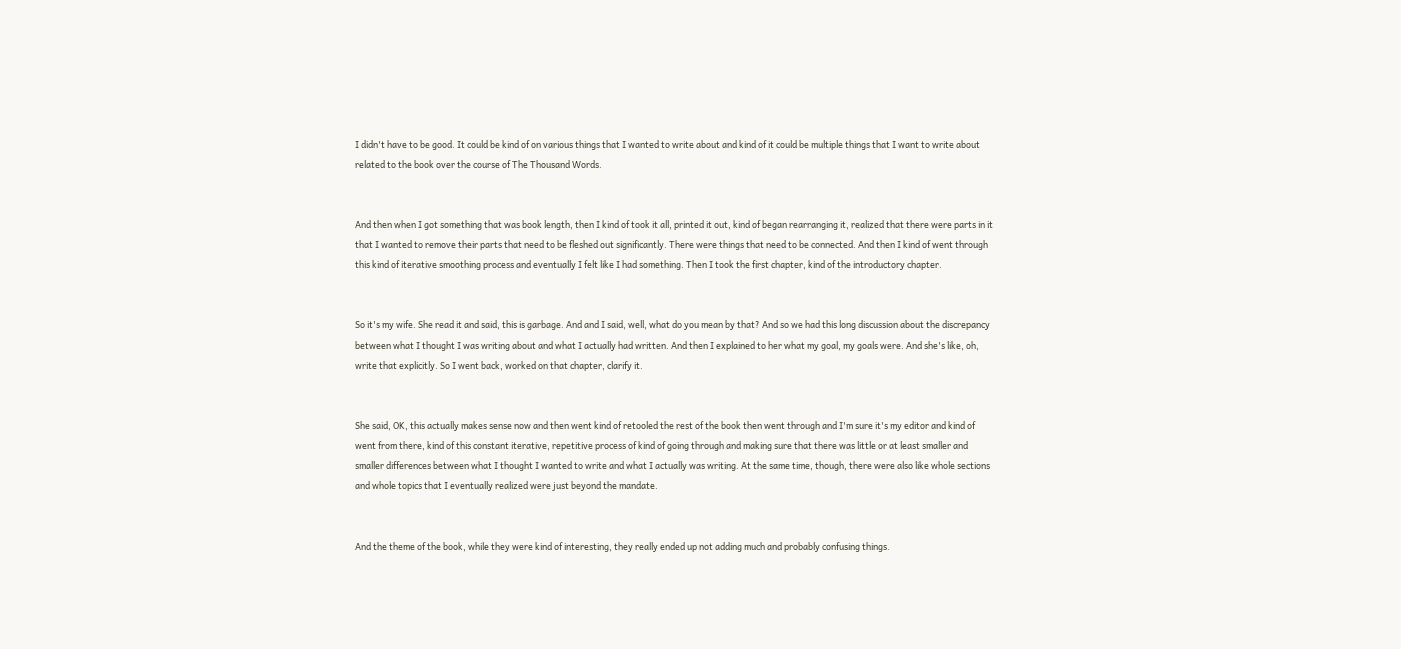I didn't have to be good. It could be kind of on various things that I wanted to write about and kind of it could be multiple things that I want to write about related to the book over the course of The Thousand Words.


And then when I got something that was book length, then I kind of took it all, printed it out, kind of began rearranging it, realized that there were parts in it that I wanted to remove their parts that need to be fleshed out significantly. There were things that need to be connected. And then I kind of went through this kind of iterative smoothing process and eventually I felt like I had something. Then I took the first chapter, kind of the introductory chapter.


So it's my wife. She read it and said, this is garbage. And and I said, well, what do you mean by that? And so we had this long discussion about the discrepancy between what I thought I was writing about and what I actually had written. And then I explained to her what my goal, my goals were. And she's like, oh, write that explicitly. So I went back, worked on that chapter, clarify it.


She said, OK, this actually makes sense now and then went kind of retooled the rest of the book then went through and I'm sure it's my editor and kind of went from there, kind of this constant iterative, repetitive process of kind of going through and making sure that there was little or at least smaller and smaller differences between what I thought I wanted to write and what I actually was writing. At the same time, though, there were also like whole sections and whole topics that I eventually realized were just beyond the mandate.


And the theme of the book, while they were kind of interesting, they really ended up not adding much and probably confusing things.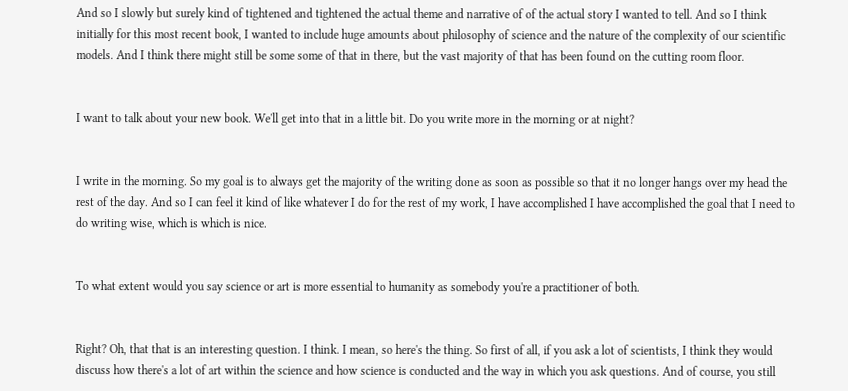And so I slowly but surely kind of tightened and tightened the actual theme and narrative of of the actual story I wanted to tell. And so I think initially for this most recent book, I wanted to include huge amounts about philosophy of science and the nature of the complexity of our scientific models. And I think there might still be some some of that in there, but the vast majority of that has been found on the cutting room floor.


I want to talk about your new book. We'll get into that in a little bit. Do you write more in the morning or at night?


I write in the morning. So my goal is to always get the majority of the writing done as soon as possible so that it no longer hangs over my head the rest of the day. And so I can feel it kind of like whatever I do for the rest of my work, I have accomplished I have accomplished the goal that I need to do writing wise, which is which is nice.


To what extent would you say science or art is more essential to humanity as somebody you're a practitioner of both.


Right? Oh, that that is an interesting question. I think. I mean, so here's the thing. So first of all, if you ask a lot of scientists, I think they would discuss how there's a lot of art within the science and how science is conducted and the way in which you ask questions. And of course, you still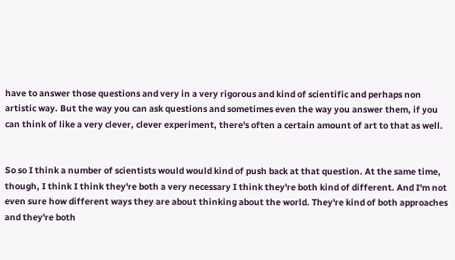have to answer those questions and very in a very rigorous and kind of scientific and perhaps non artistic way. But the way you can ask questions and sometimes even the way you answer them, if you can think of like a very clever, clever experiment, there's often a certain amount of art to that as well.


So so I think a number of scientists would would kind of push back at that question. At the same time, though, I think I think they're both a very necessary I think they're both kind of different. And I'm not even sure how different ways they are about thinking about the world. They're kind of both approaches and they're both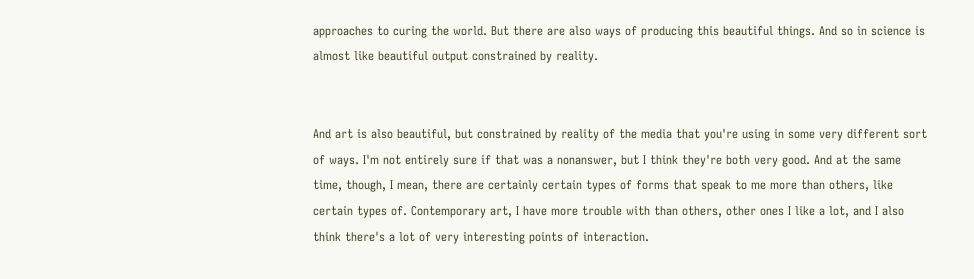approaches to curing the world. But there are also ways of producing this beautiful things. And so in science is almost like beautiful output constrained by reality.


And art is also beautiful, but constrained by reality of the media that you're using in some very different sort of ways. I'm not entirely sure if that was a nonanswer, but I think they're both very good. And at the same time, though, I mean, there are certainly certain types of forms that speak to me more than others, like certain types of. Contemporary art, I have more trouble with than others, other ones I like a lot, and I also think there's a lot of very interesting points of interaction.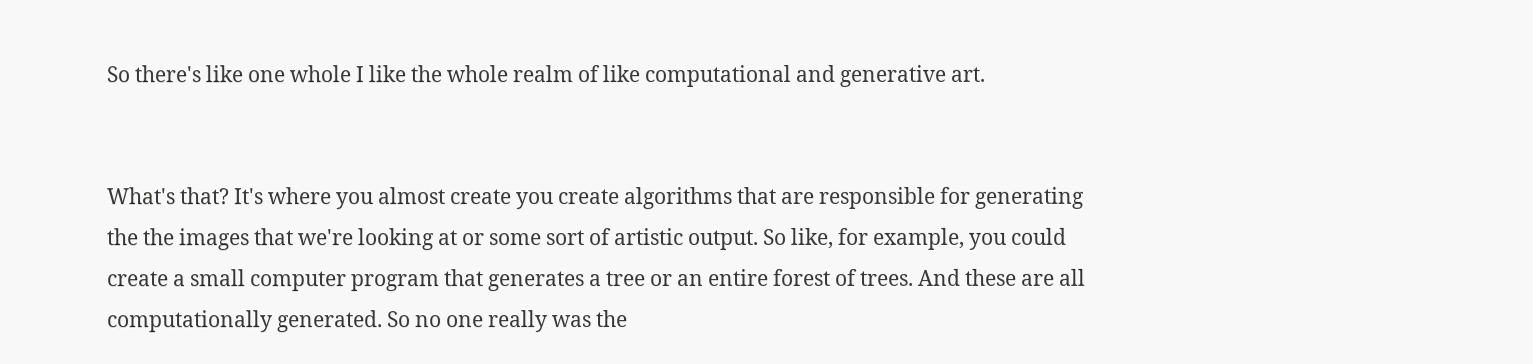So there's like one whole I like the whole realm of like computational and generative art.


What's that? It's where you almost create you create algorithms that are responsible for generating the the images that we're looking at or some sort of artistic output. So like, for example, you could create a small computer program that generates a tree or an entire forest of trees. And these are all computationally generated. So no one really was the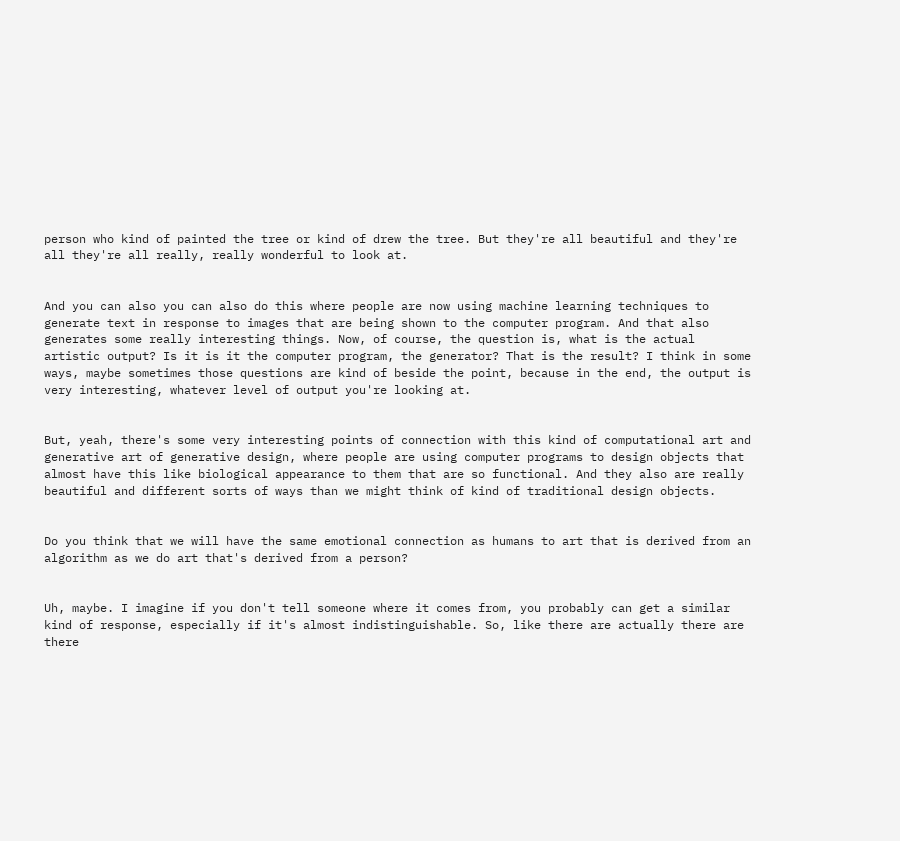person who kind of painted the tree or kind of drew the tree. But they're all beautiful and they're all they're all really, really wonderful to look at.


And you can also you can also do this where people are now using machine learning techniques to generate text in response to images that are being shown to the computer program. And that also generates some really interesting things. Now, of course, the question is, what is the actual artistic output? Is it is it the computer program, the generator? That is the result? I think in some ways, maybe sometimes those questions are kind of beside the point, because in the end, the output is very interesting, whatever level of output you're looking at.


But, yeah, there's some very interesting points of connection with this kind of computational art and generative art of generative design, where people are using computer programs to design objects that almost have this like biological appearance to them that are so functional. And they also are really beautiful and different sorts of ways than we might think of kind of traditional design objects.


Do you think that we will have the same emotional connection as humans to art that is derived from an algorithm as we do art that's derived from a person?


Uh, maybe. I imagine if you don't tell someone where it comes from, you probably can get a similar kind of response, especially if it's almost indistinguishable. So, like there are actually there are there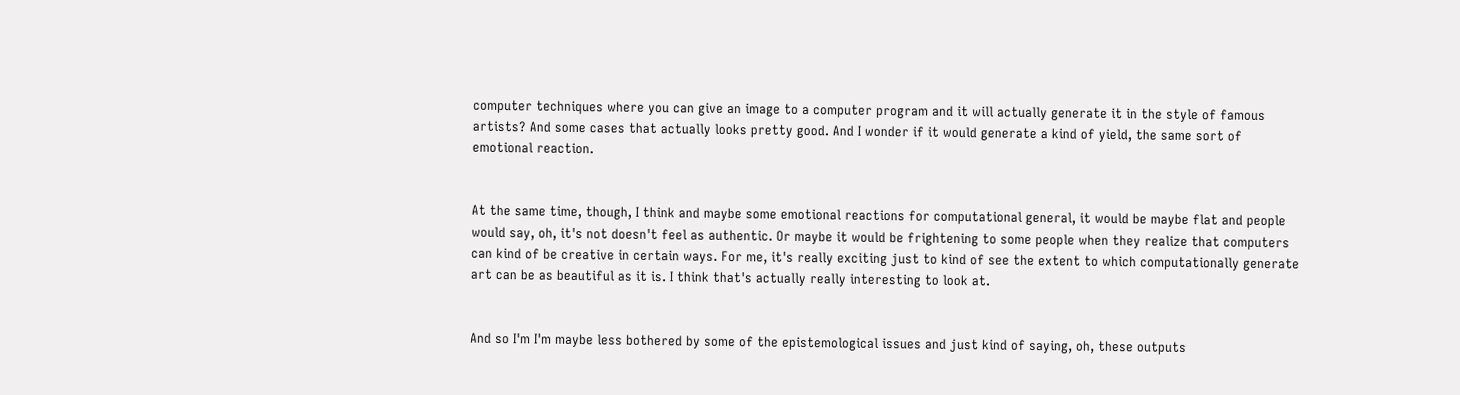computer techniques where you can give an image to a computer program and it will actually generate it in the style of famous artists? And some cases that actually looks pretty good. And I wonder if it would generate a kind of yield, the same sort of emotional reaction.


At the same time, though, I think and maybe some emotional reactions for computational general, it would be maybe flat and people would say, oh, it's not doesn't feel as authentic. Or maybe it would be frightening to some people when they realize that computers can kind of be creative in certain ways. For me, it's really exciting just to kind of see the extent to which computationally generate art can be as beautiful as it is. I think that's actually really interesting to look at.


And so I'm I'm maybe less bothered by some of the epistemological issues and just kind of saying, oh, these outputs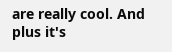are really cool. And plus it's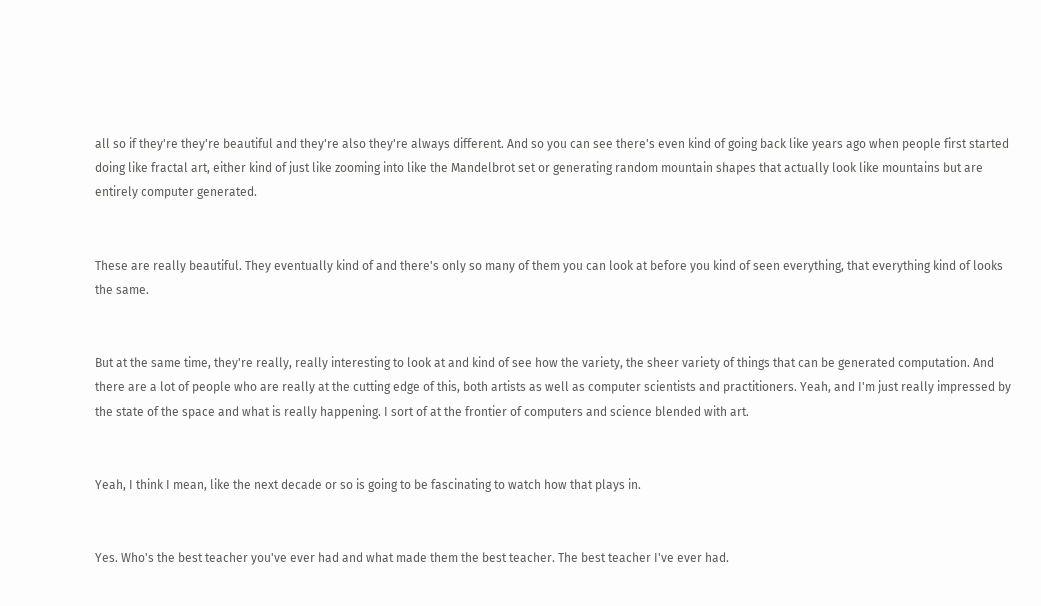all so if they're they're beautiful and they're also they're always different. And so you can see there's even kind of going back like years ago when people first started doing like fractal art, either kind of just like zooming into like the Mandelbrot set or generating random mountain shapes that actually look like mountains but are entirely computer generated.


These are really beautiful. They eventually kind of and there's only so many of them you can look at before you kind of seen everything, that everything kind of looks the same.


But at the same time, they're really, really interesting to look at and kind of see how the variety, the sheer variety of things that can be generated computation. And there are a lot of people who are really at the cutting edge of this, both artists as well as computer scientists and practitioners. Yeah, and I'm just really impressed by the state of the space and what is really happening. I sort of at the frontier of computers and science blended with art.


Yeah, I think I mean, like the next decade or so is going to be fascinating to watch how that plays in.


Yes. Who's the best teacher you've ever had and what made them the best teacher. The best teacher I've ever had.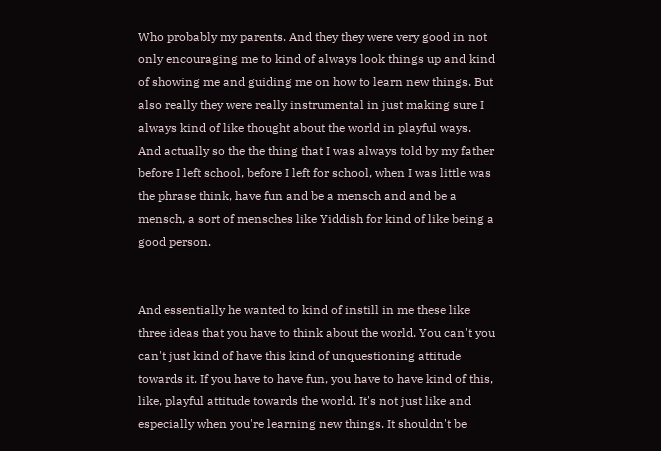Who probably my parents. And they they were very good in not only encouraging me to kind of always look things up and kind of showing me and guiding me on how to learn new things. But also really they were really instrumental in just making sure I always kind of like thought about the world in playful ways. And actually so the the thing that I was always told by my father before I left school, before I left for school, when I was little was the phrase think, have fun and be a mensch and and be a mensch, a sort of mensches like Yiddish for kind of like being a good person.


And essentially he wanted to kind of instill in me these like three ideas that you have to think about the world. You can't you can't just kind of have this kind of unquestioning attitude towards it. If you have to have fun, you have to have kind of this, like, playful attitude towards the world. It's not just like and especially when you're learning new things. It shouldn't be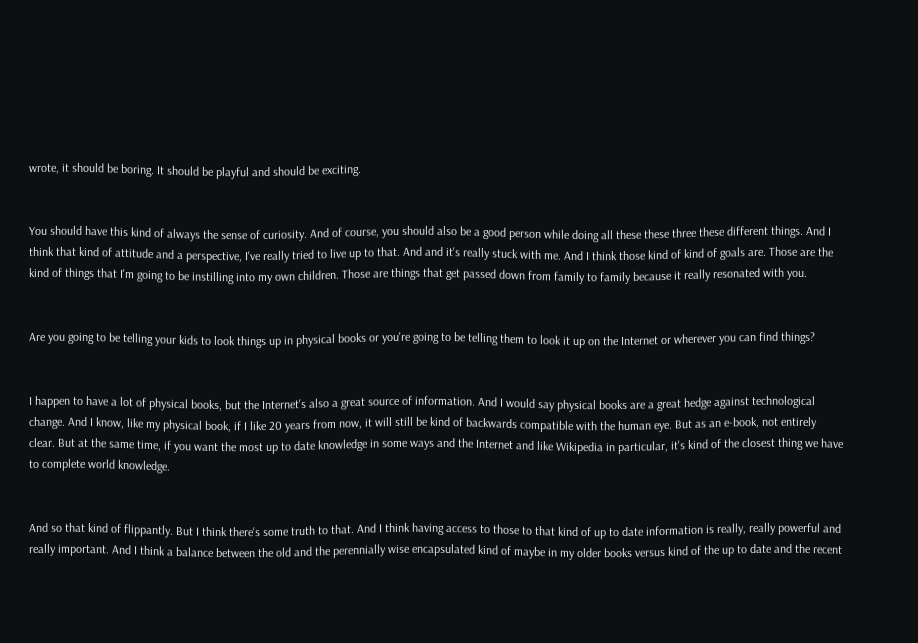wrote, it should be boring. It should be playful and should be exciting.


You should have this kind of always the sense of curiosity. And of course, you should also be a good person while doing all these these three these different things. And I think that kind of attitude and a perspective, I've really tried to live up to that. And and it's really stuck with me. And I think those kind of kind of goals are. Those are the kind of things that I'm going to be instilling into my own children. Those are things that get passed down from family to family because it really resonated with you.


Are you going to be telling your kids to look things up in physical books or you're going to be telling them to look it up on the Internet or wherever you can find things?


I happen to have a lot of physical books, but the Internet's also a great source of information. And I would say physical books are a great hedge against technological change. And I know, like my physical book, if I like 20 years from now, it will still be kind of backwards compatible with the human eye. But as an e-book, not entirely clear. But at the same time, if you want the most up to date knowledge in some ways and the Internet and like Wikipedia in particular, it's kind of the closest thing we have to complete world knowledge.


And so that kind of flippantly. But I think there's some truth to that. And I think having access to those to that kind of up to date information is really, really powerful and really important. And I think a balance between the old and the perennially wise encapsulated kind of maybe in my older books versus kind of the up to date and the recent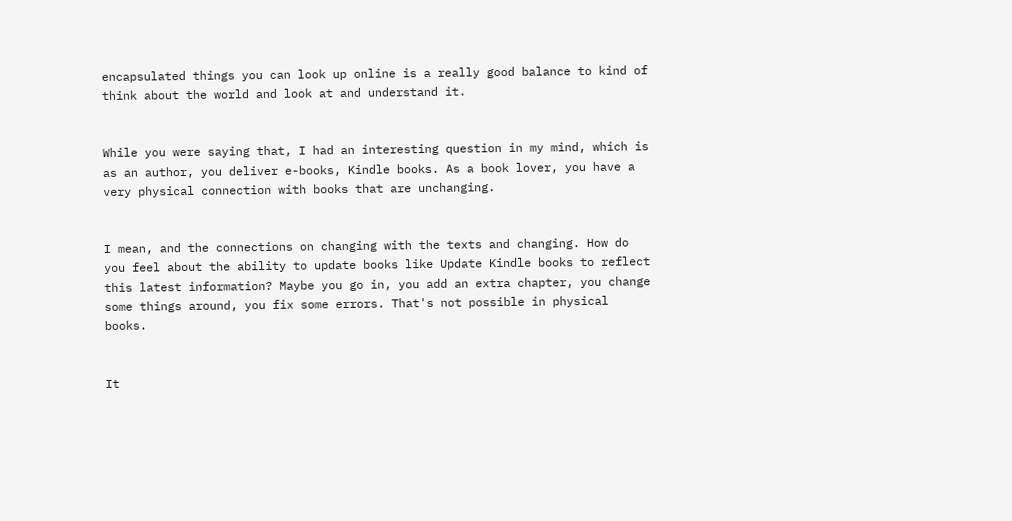encapsulated things you can look up online is a really good balance to kind of think about the world and look at and understand it.


While you were saying that, I had an interesting question in my mind, which is as an author, you deliver e-books, Kindle books. As a book lover, you have a very physical connection with books that are unchanging.


I mean, and the connections on changing with the texts and changing. How do you feel about the ability to update books like Update Kindle books to reflect this latest information? Maybe you go in, you add an extra chapter, you change some things around, you fix some errors. That's not possible in physical books.


It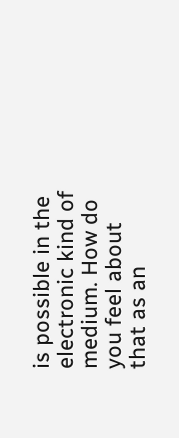is possible in the electronic kind of medium. How do you feel about that as an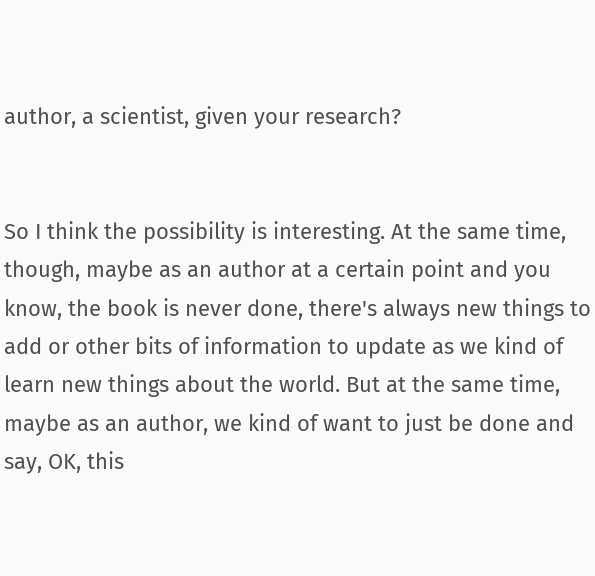author, a scientist, given your research?


So I think the possibility is interesting. At the same time, though, maybe as an author at a certain point and you know, the book is never done, there's always new things to add or other bits of information to update as we kind of learn new things about the world. But at the same time, maybe as an author, we kind of want to just be done and say, OK, this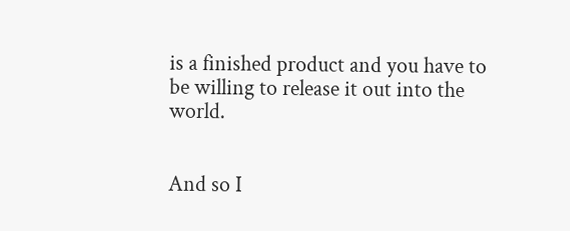is a finished product and you have to be willing to release it out into the world.


And so I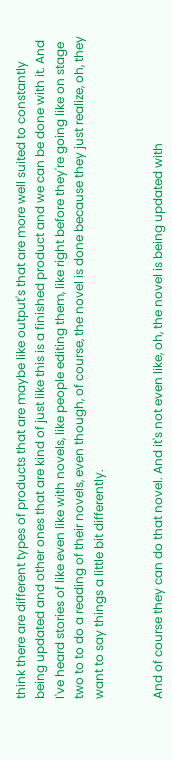think there are different types of products that are maybe like output's that are more well suited to constantly being updated and other ones that are kind of just like this is a finished product and we can be done with it. And I've heard stories of like even like with novels, like people editing them, like right before they're going like on stage two to to do a reading of their novels, even though, of course, the novel is done because they just realize, oh, they want to say things a little bit differently.


And of course they can do that novel. And it's not even like, oh, the novel is being updated with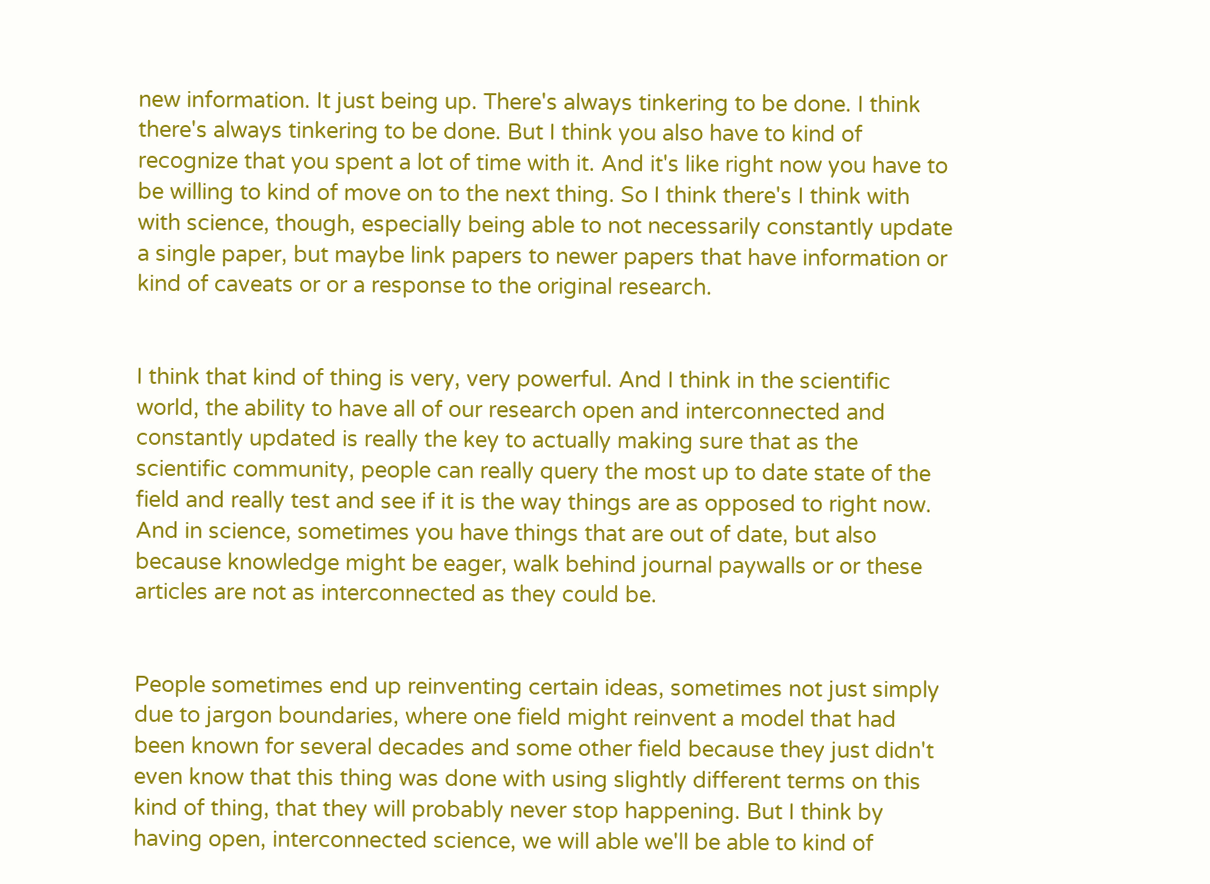new information. It just being up. There's always tinkering to be done. I think there's always tinkering to be done. But I think you also have to kind of recognize that you spent a lot of time with it. And it's like right now you have to be willing to kind of move on to the next thing. So I think there's I think with with science, though, especially being able to not necessarily constantly update a single paper, but maybe link papers to newer papers that have information or kind of caveats or or a response to the original research.


I think that kind of thing is very, very powerful. And I think in the scientific world, the ability to have all of our research open and interconnected and constantly updated is really the key to actually making sure that as the scientific community, people can really query the most up to date state of the field and really test and see if it is the way things are as opposed to right now. And in science, sometimes you have things that are out of date, but also because knowledge might be eager, walk behind journal paywalls or or these articles are not as interconnected as they could be.


People sometimes end up reinventing certain ideas, sometimes not just simply due to jargon boundaries, where one field might reinvent a model that had been known for several decades and some other field because they just didn't even know that this thing was done with using slightly different terms on this kind of thing, that they will probably never stop happening. But I think by having open, interconnected science, we will able we'll be able to kind of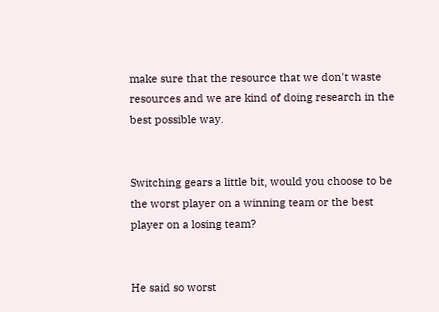make sure that the resource that we don't waste resources and we are kind of doing research in the best possible way.


Switching gears a little bit, would you choose to be the worst player on a winning team or the best player on a losing team?


He said so worst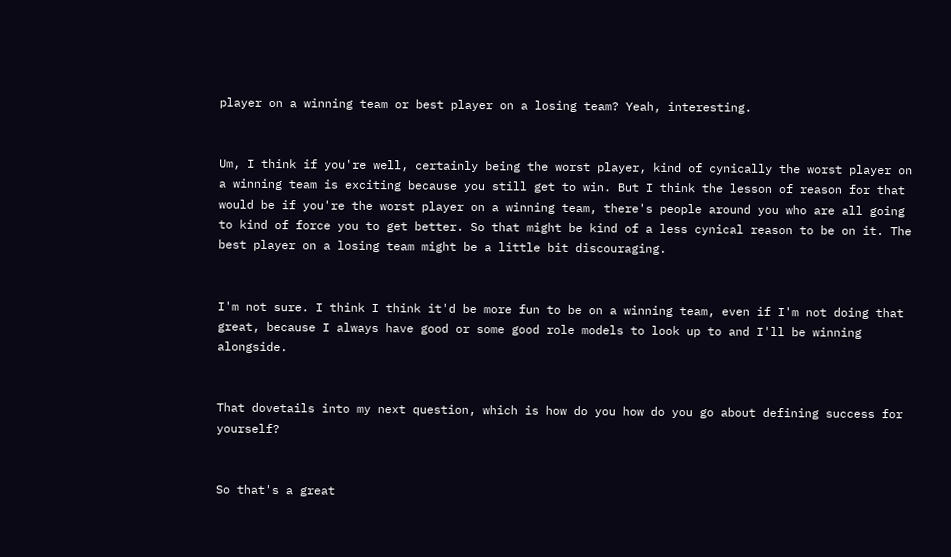player on a winning team or best player on a losing team? Yeah, interesting.


Um, I think if you're well, certainly being the worst player, kind of cynically the worst player on a winning team is exciting because you still get to win. But I think the lesson of reason for that would be if you're the worst player on a winning team, there's people around you who are all going to kind of force you to get better. So that might be kind of a less cynical reason to be on it. The best player on a losing team might be a little bit discouraging.


I'm not sure. I think I think it'd be more fun to be on a winning team, even if I'm not doing that great, because I always have good or some good role models to look up to and I'll be winning alongside.


That dovetails into my next question, which is how do you how do you go about defining success for yourself?


So that's a great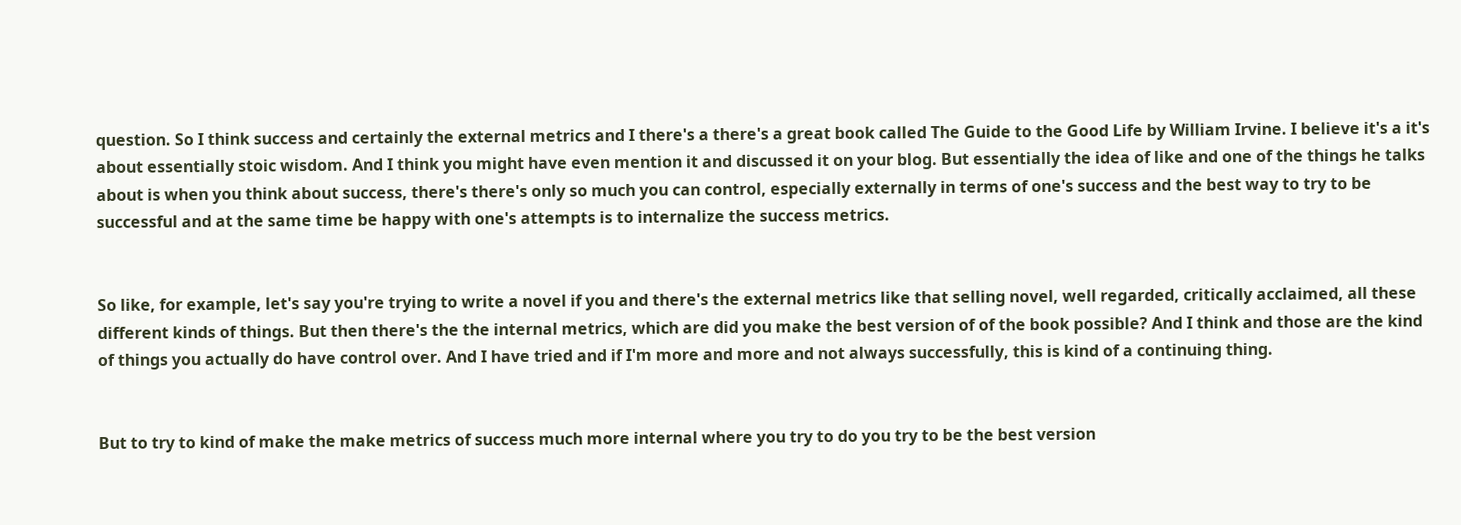question. So I think success and certainly the external metrics and I there's a there's a great book called The Guide to the Good Life by William Irvine. I believe it's a it's about essentially stoic wisdom. And I think you might have even mention it and discussed it on your blog. But essentially the idea of like and one of the things he talks about is when you think about success, there's there's only so much you can control, especially externally in terms of one's success and the best way to try to be successful and at the same time be happy with one's attempts is to internalize the success metrics.


So like, for example, let's say you're trying to write a novel if you and there's the external metrics like that selling novel, well regarded, critically acclaimed, all these different kinds of things. But then there's the the internal metrics, which are did you make the best version of of the book possible? And I think and those are the kind of things you actually do have control over. And I have tried and if I'm more and more and not always successfully, this is kind of a continuing thing.


But to try to kind of make the make metrics of success much more internal where you try to do you try to be the best version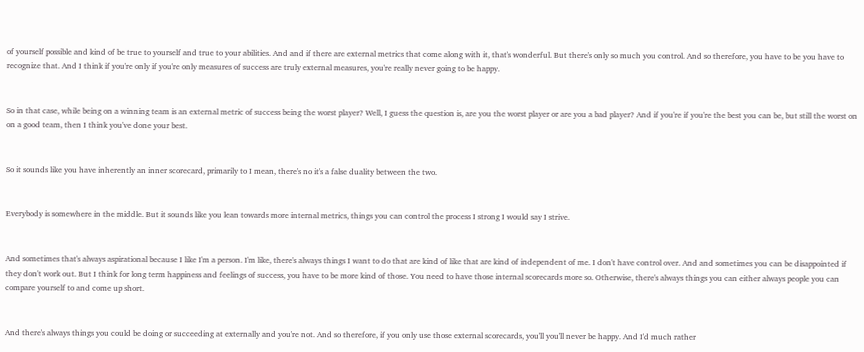of yourself possible and kind of be true to yourself and true to your abilities. And and if there are external metrics that come along with it, that's wonderful. But there's only so much you control. And so therefore, you have to be you have to recognize that. And I think if you're only if you're only measures of success are truly external measures, you're really never going to be happy.


So in that case, while being on a winning team is an external metric of success being the worst player? Well, I guess the question is, are you the worst player or are you a bad player? And if you're if you're the best you can be, but still the worst on on a good team, then I think you've done your best.


So it sounds like you have inherently an inner scorecard, primarily to I mean, there's no it's a false duality between the two.


Everybody is somewhere in the middle. But it sounds like you lean towards more internal metrics, things you can control the process I strong I would say I strive.


And sometimes that's always aspirational because I like I'm a person. I'm like, there's always things I want to do that are kind of like that are kind of independent of me. I don't have control over. And and sometimes you can be disappointed if they don't work out. But I think for long term happiness and feelings of success, you have to be more kind of those. You need to have those internal scorecards more so. Otherwise, there's always things you can either always people you can compare yourself to and come up short.


And there's always things you could be doing or succeeding at externally and you're not. And so therefore, if you only use those external scorecards, you'll you'll never be happy. And I'd much rather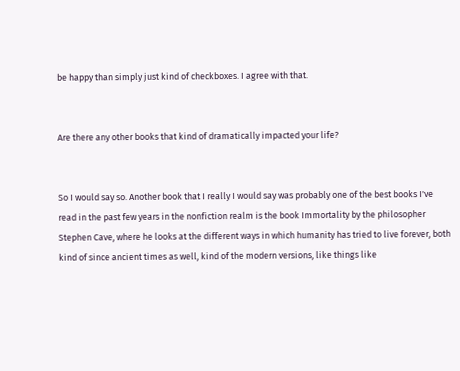be happy than simply just kind of checkboxes. I agree with that.


Are there any other books that kind of dramatically impacted your life?


So I would say so. Another book that I really I would say was probably one of the best books I've read in the past few years in the nonfiction realm is the book Immortality by the philosopher Stephen Cave, where he looks at the different ways in which humanity has tried to live forever, both kind of since ancient times as well, kind of the modern versions, like things like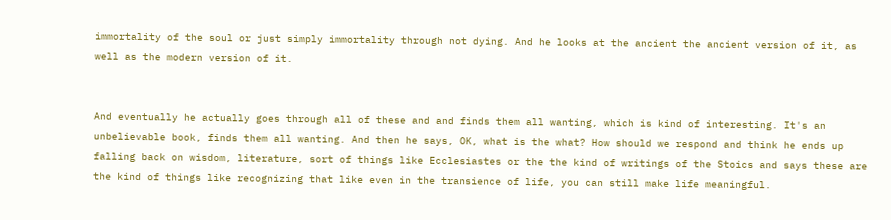immortality of the soul or just simply immortality through not dying. And he looks at the ancient the ancient version of it, as well as the modern version of it.


And eventually he actually goes through all of these and and finds them all wanting, which is kind of interesting. It's an unbelievable book, finds them all wanting. And then he says, OK, what is the what? How should we respond and think he ends up falling back on wisdom, literature, sort of things like Ecclesiastes or the the kind of writings of the Stoics and says these are the kind of things like recognizing that like even in the transience of life, you can still make life meaningful.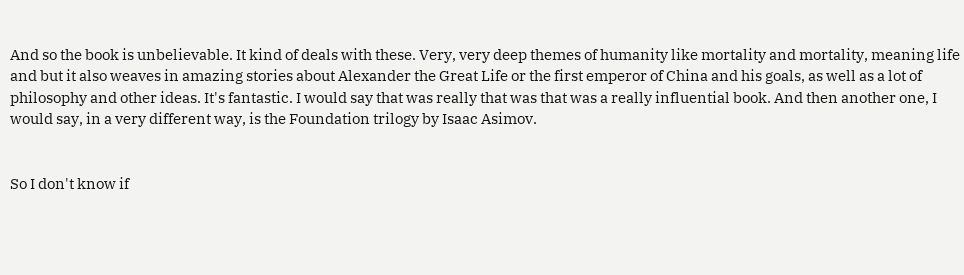And so the book is unbelievable. It kind of deals with these. Very, very deep themes of humanity like mortality and mortality, meaning life and but it also weaves in amazing stories about Alexander the Great Life or the first emperor of China and his goals, as well as a lot of philosophy and other ideas. It's fantastic. I would say that was really that was that was a really influential book. And then another one, I would say, in a very different way, is the Foundation trilogy by Isaac Asimov.


So I don't know if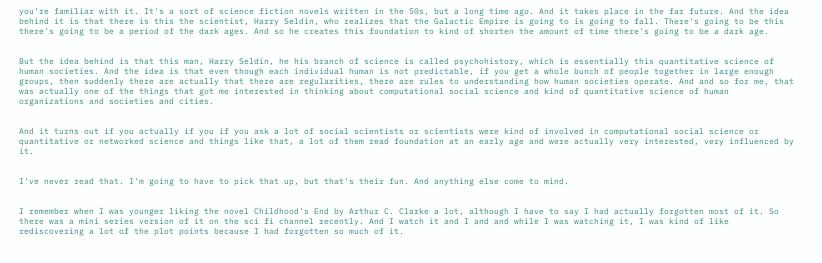you're familiar with it. It's a sort of science fiction novels written in the 50s, but a long time ago. And it takes place in the far future. And the idea behind it is that there is this the scientist, Harry Seldin, who realizes that the Galactic Empire is going to is going to fall. There's going to be this there's going to be a period of the dark ages. And so he creates this foundation to kind of shorten the amount of time there's going to be a dark age.


But the idea behind is that this man, Harry Seldin, he his branch of science is called psychohistory, which is essentially this quantitative science of human societies. And the idea is that even though each individual human is not predictable, if you get a whole bunch of people together in large enough groups, then suddenly there are actually that there are regularities, there are rules to understanding how human societies operate. And and so for me, that was actually one of the things that got me interested in thinking about computational social science and kind of quantitative science of human organizations and societies and cities.


And it turns out if you actually if you if you ask a lot of social scientists or scientists were kind of involved in computational social science or quantitative or networked science and things like that, a lot of them read foundation at an early age and were actually very interested, very influenced by it.


I've never read that. I'm going to have to pick that up, but that's their fun. And anything else come to mind.


I remember when I was younger liking the novel Childhood's End by Arthur C. Clarke a lot, although I have to say I had actually forgotten most of it. So there was a mini series version of it on the sci fi channel recently. And I watch it and I and and while I was watching it, I was kind of like rediscovering a lot of the plot points because I had forgotten so much of it.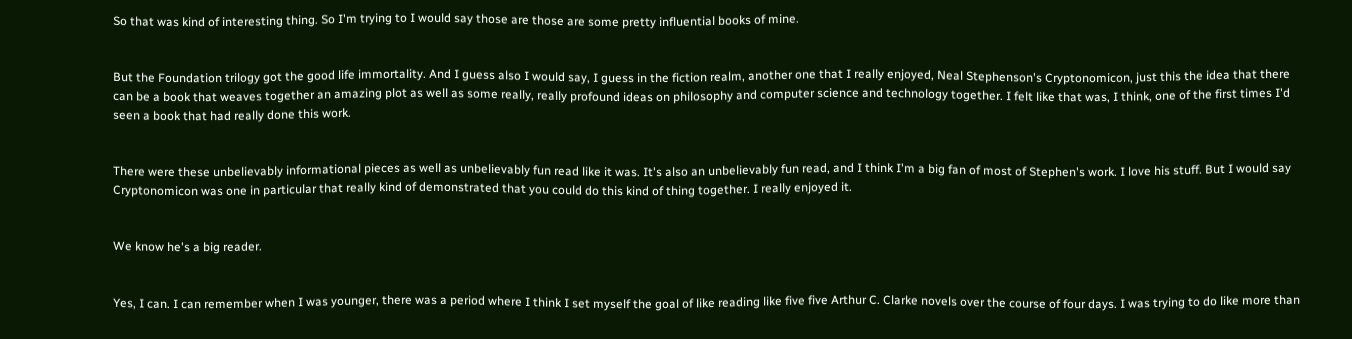So that was kind of interesting thing. So I'm trying to I would say those are those are some pretty influential books of mine.


But the Foundation trilogy got the good life immortality. And I guess also I would say, I guess in the fiction realm, another one that I really enjoyed, Neal Stephenson's Cryptonomicon, just this the idea that there can be a book that weaves together an amazing plot as well as some really, really profound ideas on philosophy and computer science and technology together. I felt like that was, I think, one of the first times I'd seen a book that had really done this work.


There were these unbelievably informational pieces as well as unbelievably fun read like it was. It's also an unbelievably fun read, and I think I'm a big fan of most of Stephen's work. I love his stuff. But I would say Cryptonomicon was one in particular that really kind of demonstrated that you could do this kind of thing together. I really enjoyed it.


We know he's a big reader.


Yes, I can. I can remember when I was younger, there was a period where I think I set myself the goal of like reading like five five Arthur C. Clarke novels over the course of four days. I was trying to do like more than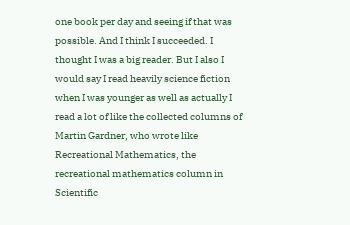one book per day and seeing if that was possible. And I think I succeeded. I thought I was a big reader. But I also I would say I read heavily science fiction when I was younger as well as actually I read a lot of like the collected columns of Martin Gardner, who wrote like Recreational Mathematics, the recreational mathematics column in Scientific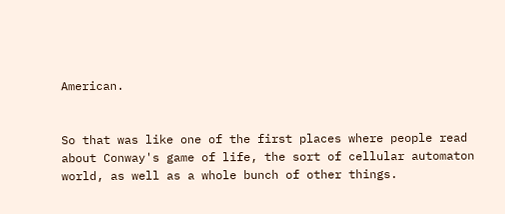American.


So that was like one of the first places where people read about Conway's game of life, the sort of cellular automaton world, as well as a whole bunch of other things.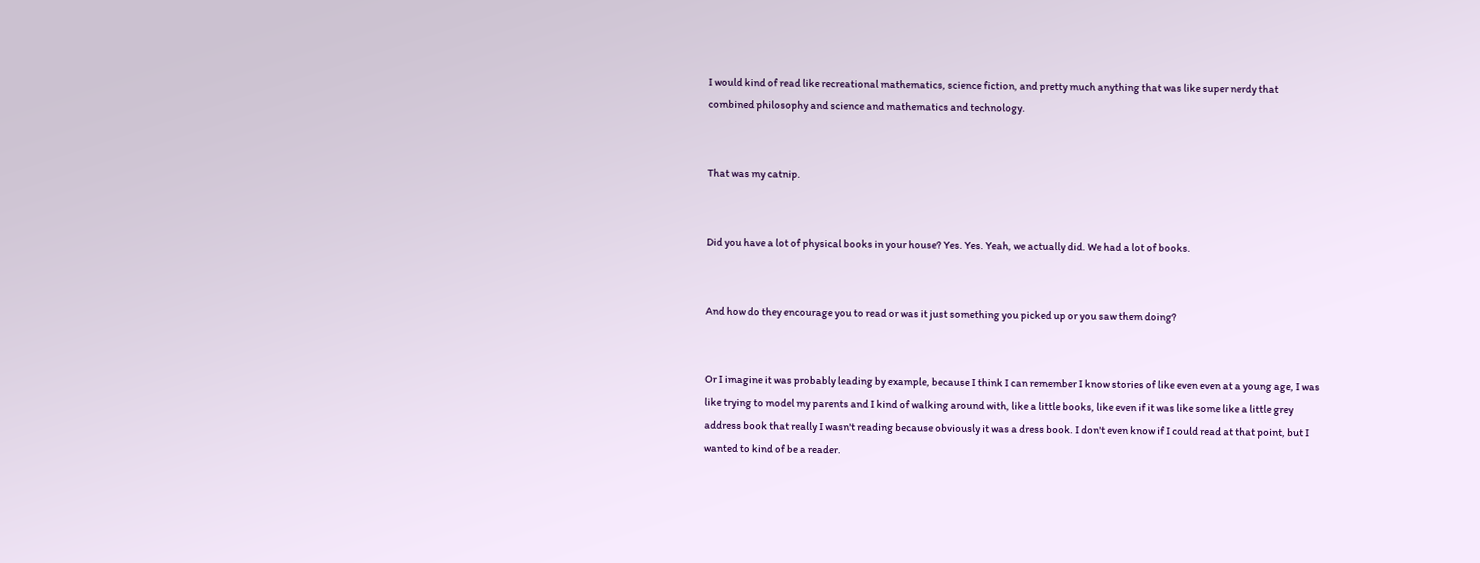I would kind of read like recreational mathematics, science fiction, and pretty much anything that was like super nerdy that combined philosophy and science and mathematics and technology.


That was my catnip.


Did you have a lot of physical books in your house? Yes. Yes. Yeah, we actually did. We had a lot of books.


And how do they encourage you to read or was it just something you picked up or you saw them doing?


Or I imagine it was probably leading by example, because I think I can remember I know stories of like even even at a young age, I was like trying to model my parents and I kind of walking around with, like a little books, like even if it was like some like a little grey address book that really I wasn't reading because obviously it was a dress book. I don't even know if I could read at that point, but I wanted to kind of be a reader.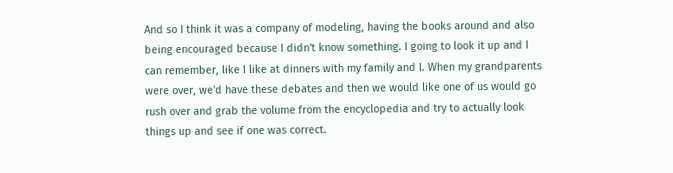And so I think it was a company of modeling, having the books around and also being encouraged because I didn't know something. I going to look it up and I can remember, like I like at dinners with my family and I. When my grandparents were over, we'd have these debates and then we would like one of us would go rush over and grab the volume from the encyclopedia and try to actually look things up and see if one was correct.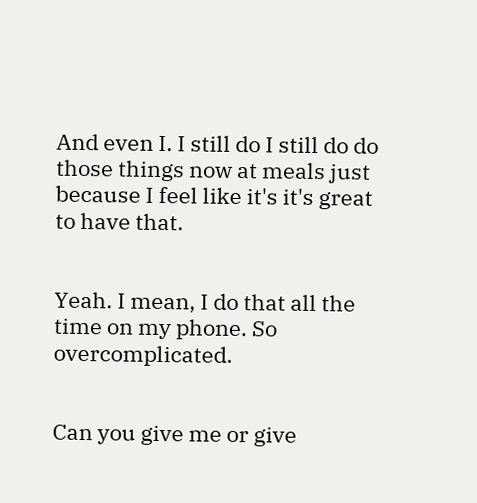And even I. I still do I still do do those things now at meals just because I feel like it's it's great to have that.


Yeah. I mean, I do that all the time on my phone. So overcomplicated.


Can you give me or give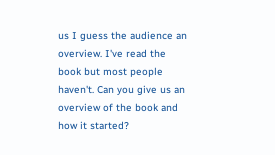us I guess the audience an overview. I've read the book but most people haven't. Can you give us an overview of the book and how it started?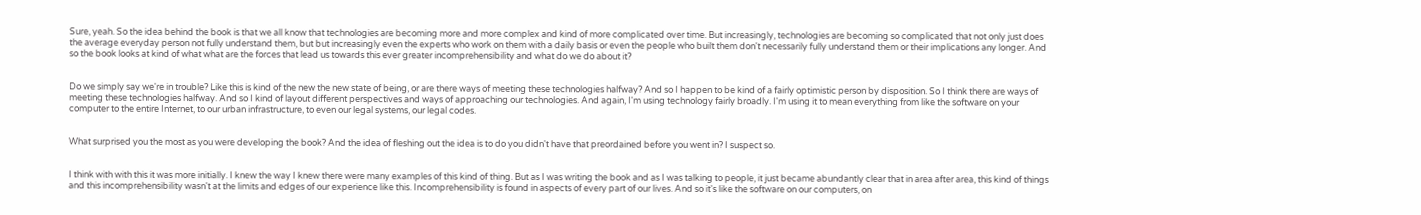Sure, yeah. So the idea behind the book is that we all know that technologies are becoming more and more complex and kind of more complicated over time. But increasingly, technologies are becoming so complicated that not only just does the average everyday person not fully understand them, but but increasingly even the experts who work on them with a daily basis or even the people who built them don't necessarily fully understand them or their implications any longer. And so the book looks at kind of what what are the forces that lead us towards this ever greater incomprehensibility and what do we do about it?


Do we simply say we're in trouble? Like this is kind of the new the new state of being, or are there ways of meeting these technologies halfway? And so I happen to be kind of a fairly optimistic person by disposition. So I think there are ways of meeting these technologies halfway. And so I kind of layout different perspectives and ways of approaching our technologies. And again, I'm using technology fairly broadly. I'm using it to mean everything from like the software on your computer to the entire Internet, to our urban infrastructure, to even our legal systems, our legal codes.


What surprised you the most as you were developing the book? And the idea of fleshing out the idea is to do you didn't have that preordained before you went in? I suspect so.


I think with with this it was more initially. I knew the way I knew there were many examples of this kind of thing. But as I was writing the book and as I was talking to people, it just became abundantly clear that in area after area, this kind of things and this incomprehensibility wasn't at the limits and edges of our experience like this. Incomprehensibility is found in aspects of every part of our lives. And so it's like the software on our computers, on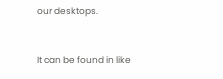our desktops.


It can be found in like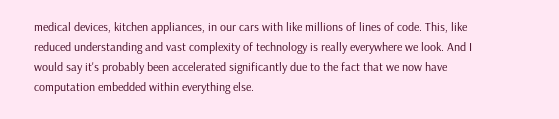medical devices, kitchen appliances, in our cars with like millions of lines of code. This, like reduced understanding and vast complexity of technology is really everywhere we look. And I would say it's probably been accelerated significantly due to the fact that we now have computation embedded within everything else.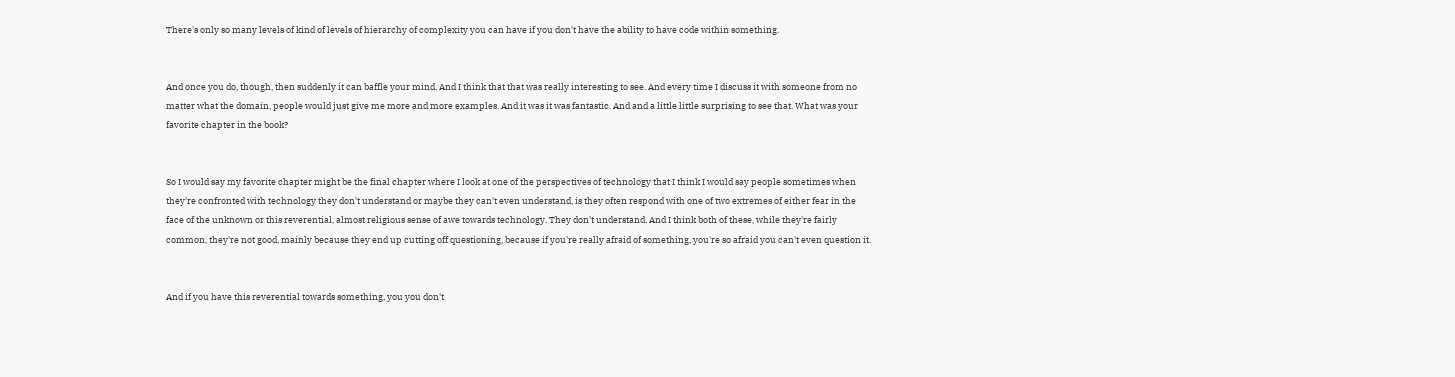There's only so many levels of kind of levels of hierarchy of complexity you can have if you don't have the ability to have code within something.


And once you do, though, then suddenly it can baffle your mind. And I think that that was really interesting to see. And every time I discuss it with someone from no matter what the domain, people would just give me more and more examples. And it was it was fantastic. And and a little little surprising to see that. What was your favorite chapter in the book?


So I would say my favorite chapter might be the final chapter where I look at one of the perspectives of technology that I think I would say people sometimes when they're confronted with technology they don't understand or maybe they can't even understand, is they often respond with one of two extremes of either fear in the face of the unknown or this reverential, almost religious sense of awe towards technology. They don't understand. And I think both of these, while they're fairly common, they're not good, mainly because they end up cutting off questioning, because if you're really afraid of something, you're so afraid you can't even question it.


And if you have this reverential towards something, you you don't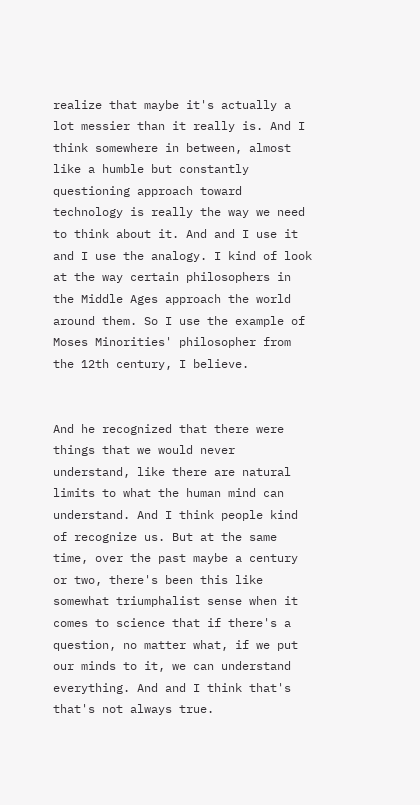realize that maybe it's actually a lot messier than it really is. And I think somewhere in between, almost like a humble but constantly questioning approach toward technology is really the way we need to think about it. And and I use it and I use the analogy. I kind of look at the way certain philosophers in the Middle Ages approach the world around them. So I use the example of Moses Minorities' philosopher from the 12th century, I believe.


And he recognized that there were things that we would never understand, like there are natural limits to what the human mind can understand. And I think people kind of recognize us. But at the same time, over the past maybe a century or two, there's been this like somewhat triumphalist sense when it comes to science that if there's a question, no matter what, if we put our minds to it, we can understand everything. And and I think that's that's not always true.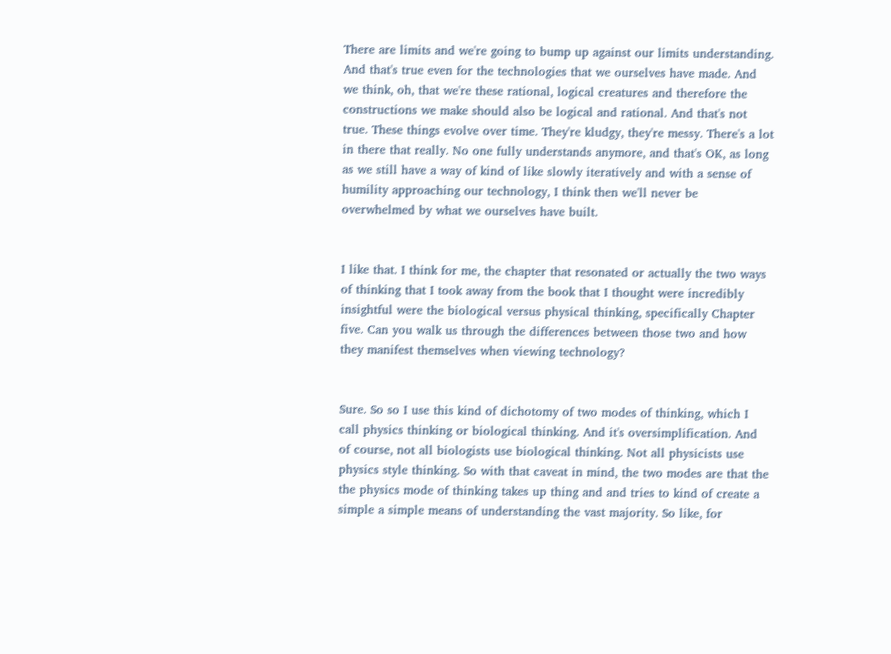There are limits and we're going to bump up against our limits understanding. And that's true even for the technologies that we ourselves have made. And we think, oh, that we're these rational, logical creatures and therefore the constructions we make should also be logical and rational. And that's not true. These things evolve over time. They're kludgy, they're messy. There's a lot in there that really. No one fully understands anymore, and that's OK, as long as we still have a way of kind of like slowly iteratively and with a sense of humility approaching our technology, I think then we'll never be overwhelmed by what we ourselves have built.


I like that. I think for me, the chapter that resonated or actually the two ways of thinking that I took away from the book that I thought were incredibly insightful were the biological versus physical thinking, specifically Chapter five. Can you walk us through the differences between those two and how they manifest themselves when viewing technology?


Sure. So so I use this kind of dichotomy of two modes of thinking, which I call physics thinking or biological thinking. And it's oversimplification. And of course, not all biologists use biological thinking. Not all physicists use physics style thinking. So with that caveat in mind, the two modes are that the the physics mode of thinking takes up thing and and tries to kind of create a simple a simple means of understanding the vast majority. So like, for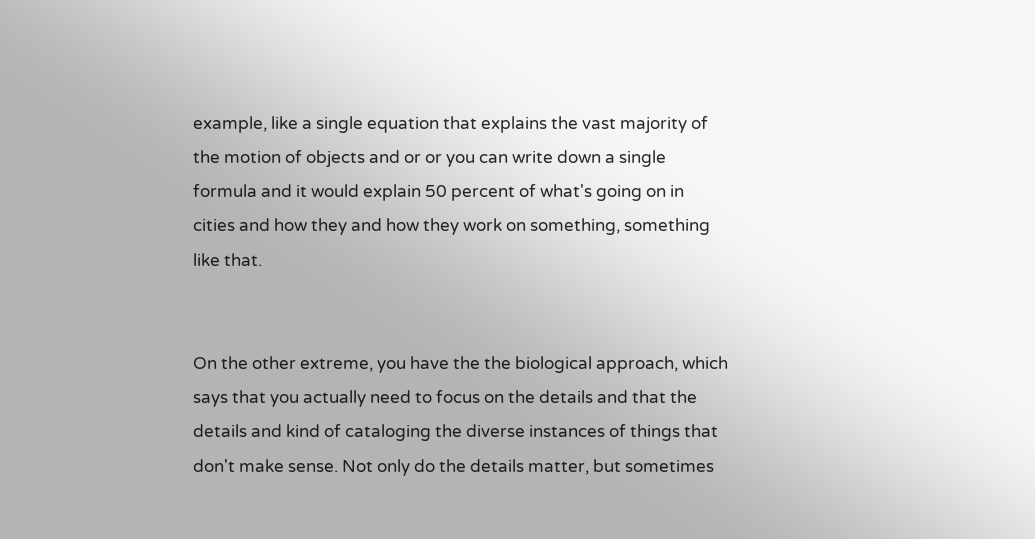example, like a single equation that explains the vast majority of the motion of objects and or or you can write down a single formula and it would explain 50 percent of what's going on in cities and how they and how they work on something, something like that.


On the other extreme, you have the the biological approach, which says that you actually need to focus on the details and that the details and kind of cataloging the diverse instances of things that don't make sense. Not only do the details matter, but sometimes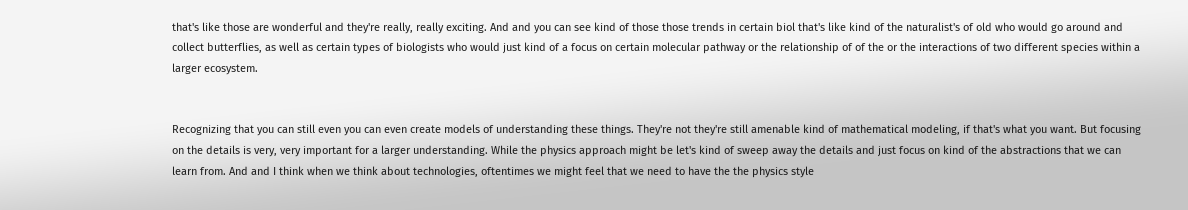that's like those are wonderful and they're really, really exciting. And and you can see kind of those those trends in certain biol that's like kind of the naturalist's of old who would go around and collect butterflies, as well as certain types of biologists who would just kind of a focus on certain molecular pathway or the relationship of of the or the interactions of two different species within a larger ecosystem.


Recognizing that you can still even you can even create models of understanding these things. They're not they're still amenable kind of mathematical modeling, if that's what you want. But focusing on the details is very, very important for a larger understanding. While the physics approach might be let's kind of sweep away the details and just focus on kind of the abstractions that we can learn from. And and I think when we think about technologies, oftentimes we might feel that we need to have the the physics style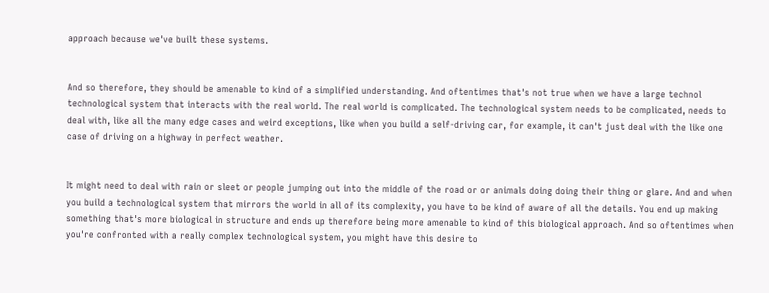approach because we've built these systems.


And so therefore, they should be amenable to kind of a simplified understanding. And oftentimes that's not true when we have a large technol technological system that interacts with the real world. The real world is complicated. The technological system needs to be complicated, needs to deal with, like all the many edge cases and weird exceptions, like when you build a self-driving car, for example, it can't just deal with the like one case of driving on a highway in perfect weather.


It might need to deal with rain or sleet or people jumping out into the middle of the road or or animals doing doing their thing or glare. And and when you build a technological system that mirrors the world in all of its complexity, you have to be kind of aware of all the details. You end up making something that's more biological in structure and ends up therefore being more amenable to kind of this biological approach. And so oftentimes when you're confronted with a really complex technological system, you might have this desire to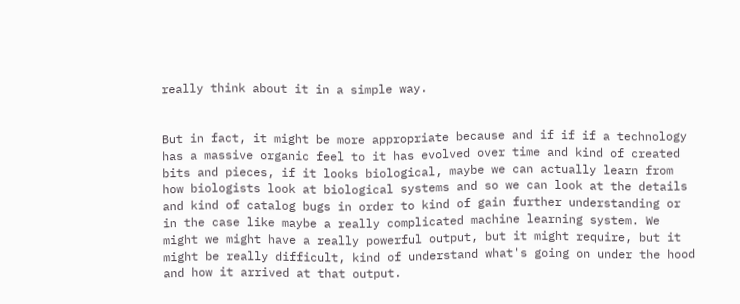really think about it in a simple way.


But in fact, it might be more appropriate because and if if if a technology has a massive organic feel to it has evolved over time and kind of created bits and pieces, if it looks biological, maybe we can actually learn from how biologists look at biological systems and so we can look at the details and kind of catalog bugs in order to kind of gain further understanding or in the case like maybe a really complicated machine learning system. We might we might have a really powerful output, but it might require, but it might be really difficult, kind of understand what's going on under the hood and how it arrived at that output.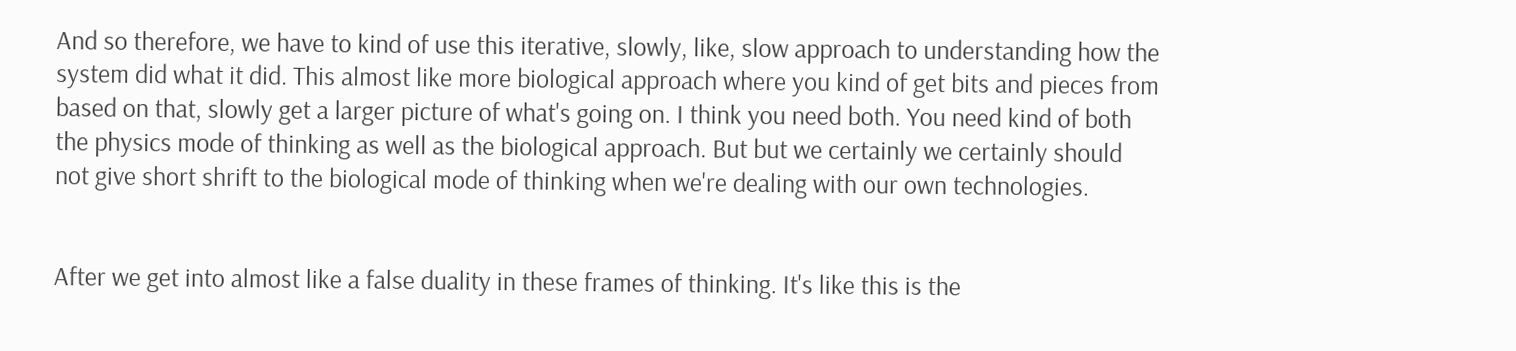And so therefore, we have to kind of use this iterative, slowly, like, slow approach to understanding how the system did what it did. This almost like more biological approach where you kind of get bits and pieces from based on that, slowly get a larger picture of what's going on. I think you need both. You need kind of both the physics mode of thinking as well as the biological approach. But but we certainly we certainly should not give short shrift to the biological mode of thinking when we're dealing with our own technologies.


After we get into almost like a false duality in these frames of thinking. It's like this is the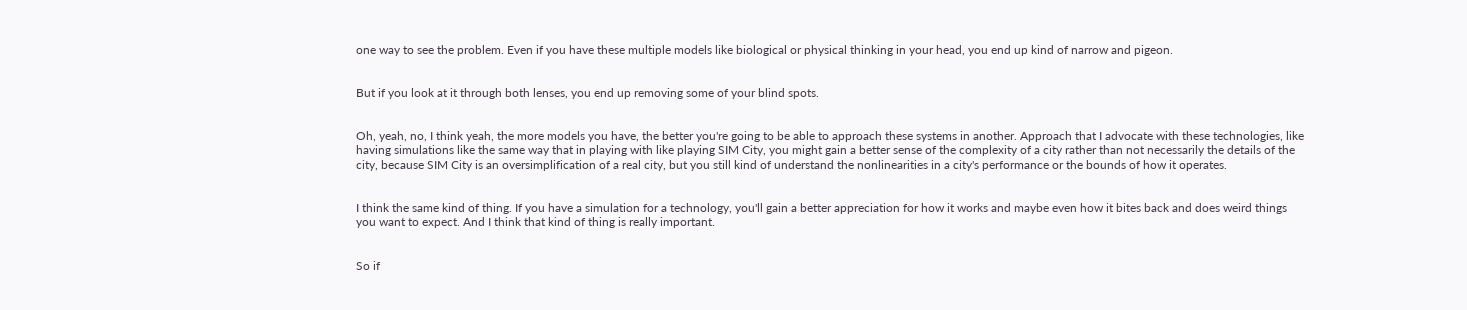one way to see the problem. Even if you have these multiple models like biological or physical thinking in your head, you end up kind of narrow and pigeon.


But if you look at it through both lenses, you end up removing some of your blind spots.


Oh, yeah, no, I think yeah, the more models you have, the better you're going to be able to approach these systems in another. Approach that I advocate with these technologies, like having simulations like the same way that in playing with like playing SIM City, you might gain a better sense of the complexity of a city rather than not necessarily the details of the city, because SIM City is an oversimplification of a real city, but you still kind of understand the nonlinearities in a city's performance or the bounds of how it operates.


I think the same kind of thing. If you have a simulation for a technology, you'll gain a better appreciation for how it works and maybe even how it bites back and does weird things you want to expect. And I think that kind of thing is really important.


So if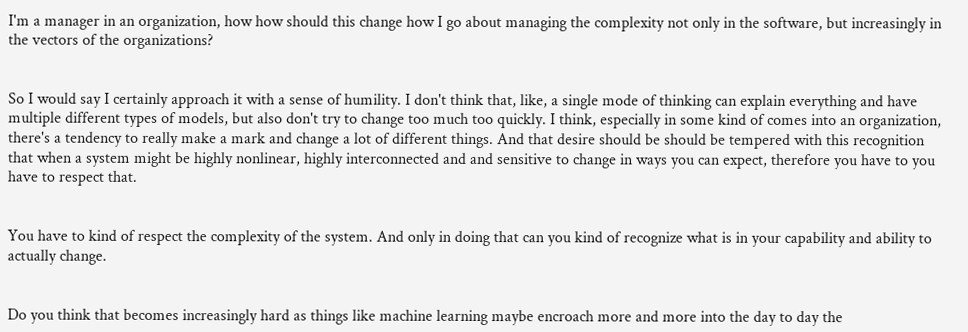I'm a manager in an organization, how how should this change how I go about managing the complexity not only in the software, but increasingly in the vectors of the organizations?


So I would say I certainly approach it with a sense of humility. I don't think that, like, a single mode of thinking can explain everything and have multiple different types of models, but also don't try to change too much too quickly. I think, especially in some kind of comes into an organization, there's a tendency to really make a mark and change a lot of different things. And that desire should be should be tempered with this recognition that when a system might be highly nonlinear, highly interconnected and and sensitive to change in ways you can expect, therefore you have to you have to respect that.


You have to kind of respect the complexity of the system. And only in doing that can you kind of recognize what is in your capability and ability to actually change.


Do you think that becomes increasingly hard as things like machine learning maybe encroach more and more into the day to day the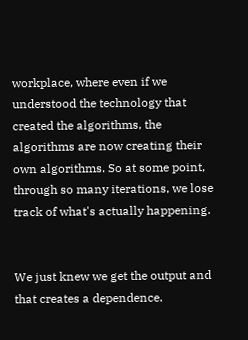workplace, where even if we understood the technology that created the algorithms, the algorithms are now creating their own algorithms. So at some point, through so many iterations, we lose track of what's actually happening.


We just knew we get the output and that creates a dependence.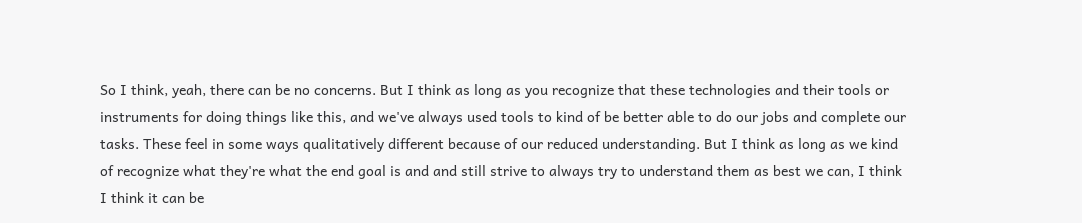So I think, yeah, there can be no concerns. But I think as long as you recognize that these technologies and their tools or instruments for doing things like this, and we've always used tools to kind of be better able to do our jobs and complete our tasks. These feel in some ways qualitatively different because of our reduced understanding. But I think as long as we kind of recognize what they're what the end goal is and and still strive to always try to understand them as best we can, I think I think it can be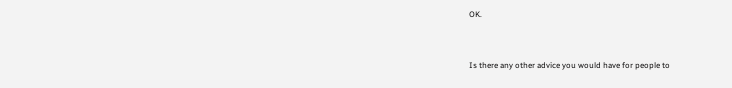OK.


Is there any other advice you would have for people to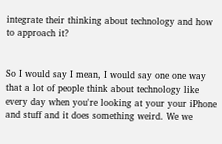integrate their thinking about technology and how to approach it?


So I would say I mean, I would say one one way that a lot of people think about technology like every day when you're looking at your your iPhone and stuff and it does something weird. We we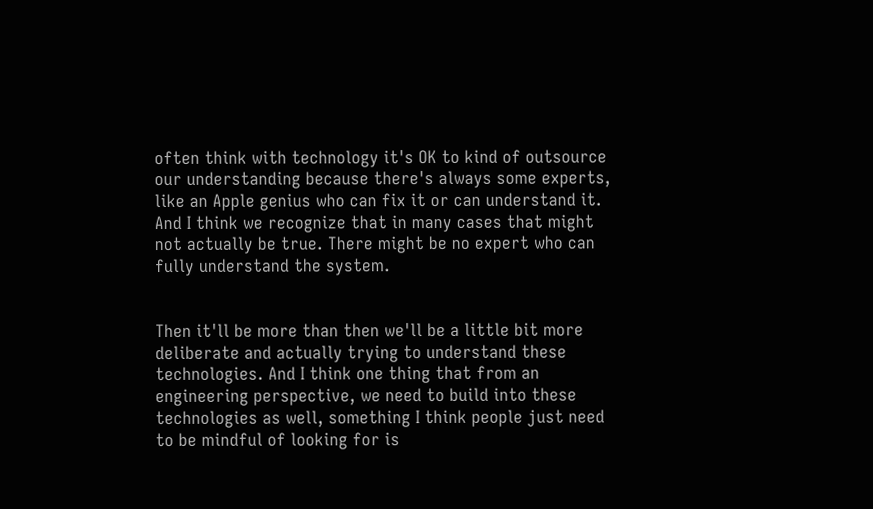often think with technology it's OK to kind of outsource our understanding because there's always some experts, like an Apple genius who can fix it or can understand it. And I think we recognize that in many cases that might not actually be true. There might be no expert who can fully understand the system.


Then it'll be more than then we'll be a little bit more deliberate and actually trying to understand these technologies. And I think one thing that from an engineering perspective, we need to build into these technologies as well, something I think people just need to be mindful of looking for is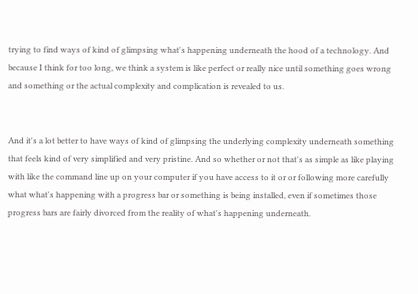trying to find ways of kind of glimpsing what's happening underneath the hood of a technology. And because I think for too long, we think a system is like perfect or really nice until something goes wrong and something or the actual complexity and complication is revealed to us.


And it's a lot better to have ways of kind of glimpsing the underlying complexity underneath something that feels kind of very simplified and very pristine. And so whether or not that's as simple as like playing with like the command line up on your computer if you have access to it or or following more carefully what what's happening with a progress bar or something is being installed, even if sometimes those progress bars are fairly divorced from the reality of what's happening underneath.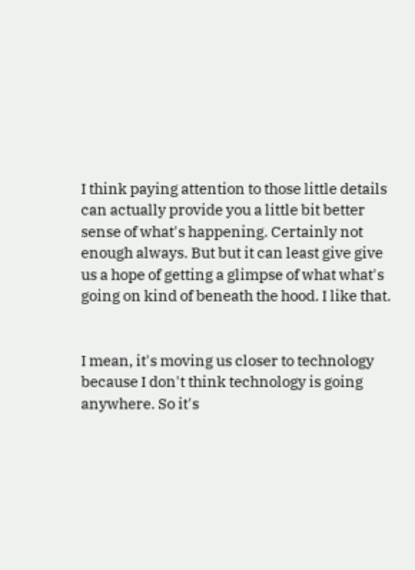I think paying attention to those little details can actually provide you a little bit better sense of what's happening. Certainly not enough always. But but it can least give give us a hope of getting a glimpse of what what's going on kind of beneath the hood. I like that.


I mean, it's moving us closer to technology because I don't think technology is going anywhere. So it's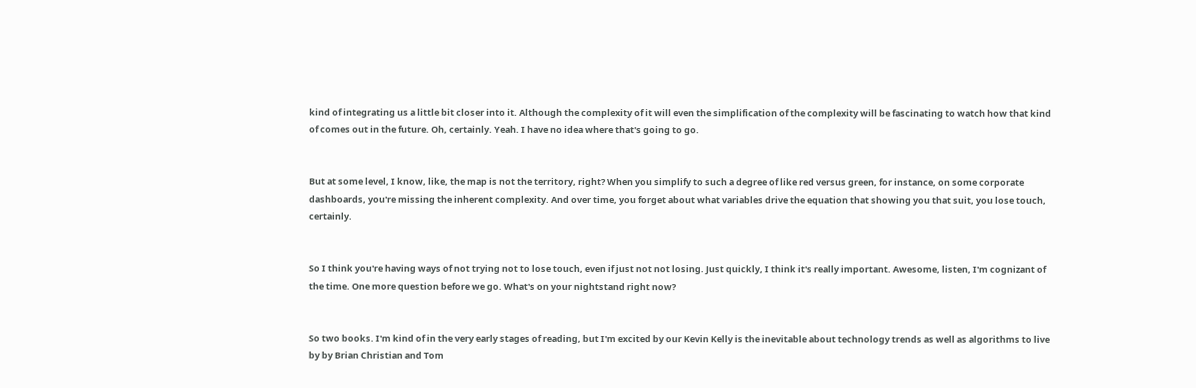kind of integrating us a little bit closer into it. Although the complexity of it will even the simplification of the complexity will be fascinating to watch how that kind of comes out in the future. Oh, certainly. Yeah. I have no idea where that's going to go.


But at some level, I know, like, the map is not the territory, right? When you simplify to such a degree of like red versus green, for instance, on some corporate dashboards, you're missing the inherent complexity. And over time, you forget about what variables drive the equation that showing you that suit, you lose touch, certainly.


So I think you're having ways of not trying not to lose touch, even if just not not losing. Just quickly, I think it's really important. Awesome, listen, I'm cognizant of the time. One more question before we go. What's on your nightstand right now?


So two books. I'm kind of in the very early stages of reading, but I'm excited by our Kevin Kelly is the inevitable about technology trends as well as algorithms to live by by Brian Christian and Tom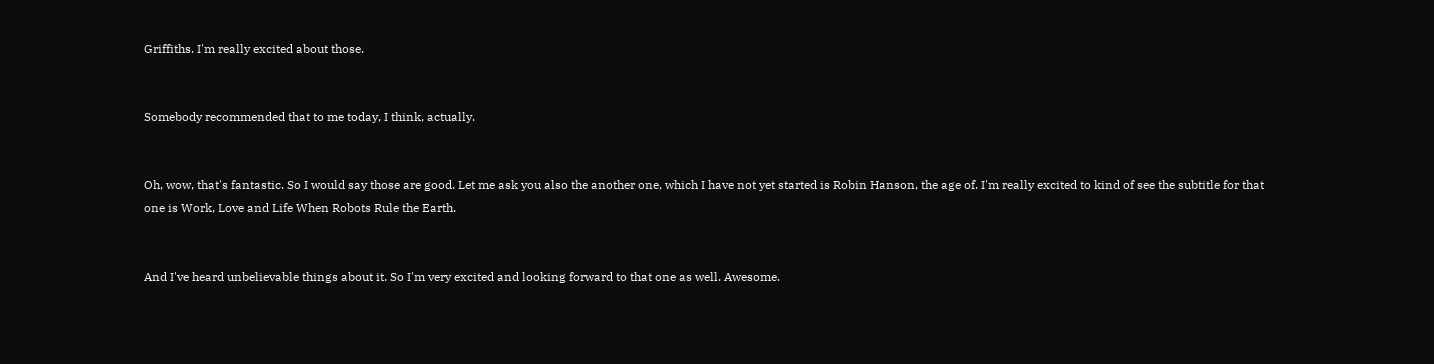Griffiths. I'm really excited about those.


Somebody recommended that to me today, I think, actually.


Oh, wow, that's fantastic. So I would say those are good. Let me ask you also the another one, which I have not yet started is Robin Hanson, the age of. I'm really excited to kind of see the subtitle for that one is Work, Love and Life When Robots Rule the Earth.


And I've heard unbelievable things about it. So I'm very excited and looking forward to that one as well. Awesome.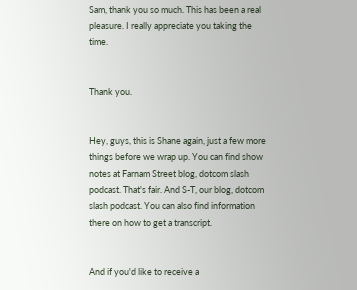Sam, thank you so much. This has been a real pleasure. I really appreciate you taking the time.


Thank you.


Hey, guys, this is Shane again, just a few more things before we wrap up. You can find show notes at Farnam Street blog, dotcom slash podcast. That's fair. And S-T, our blog, dotcom slash podcast. You can also find information there on how to get a transcript.


And if you'd like to receive a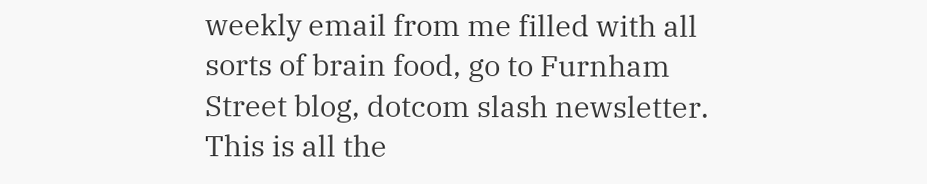weekly email from me filled with all sorts of brain food, go to Furnham Street blog, dotcom slash newsletter. This is all the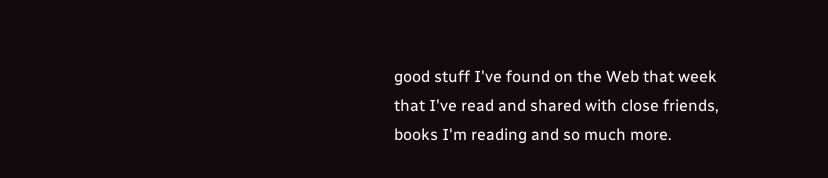good stuff I've found on the Web that week that I've read and shared with close friends, books I'm reading and so much more.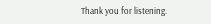Thank you for listening.